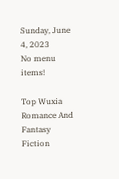Sunday, June 4, 2023
No menu items!

Top Wuxia Romance And Fantasy Fiction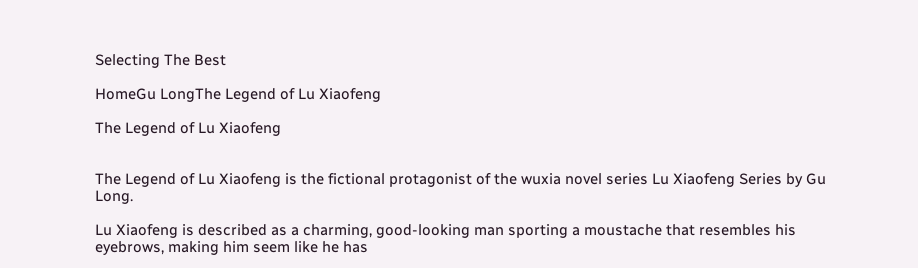Selecting The Best

HomeGu LongThe Legend of Lu Xiaofeng

The Legend of Lu Xiaofeng


The Legend of Lu Xiaofeng is the fictional protagonist of the wuxia novel series Lu Xiaofeng Series by Gu Long.

Lu Xiaofeng is described as a charming, good-looking man sporting a moustache that resembles his eyebrows, making him seem like he has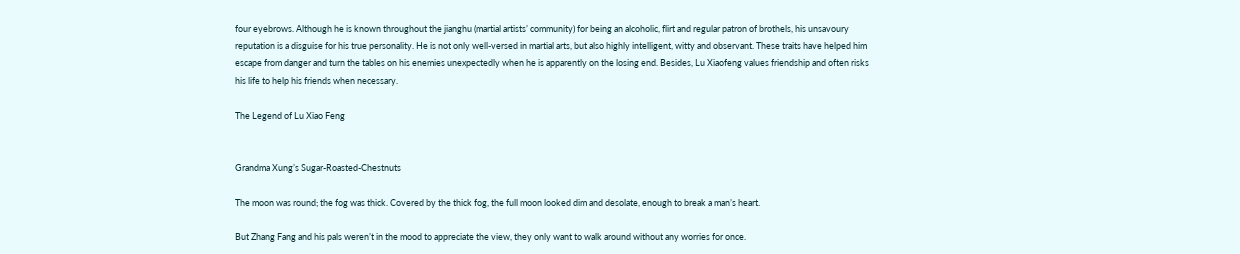four eyebrows. Although he is known throughout the jianghu (martial artists’ community) for being an alcoholic, flirt and regular patron of brothels, his unsavoury reputation is a disguise for his true personality. He is not only well-versed in martial arts, but also highly intelligent, witty and observant. These traits have helped him escape from danger and turn the tables on his enemies unexpectedly when he is apparently on the losing end. Besides, Lu Xiaofeng values friendship and often risks his life to help his friends when necessary.

The Legend of Lu Xiao Feng


Grandma Xung’s Sugar-Roasted-Chestnuts

The moon was round; the fog was thick. Covered by the thick fog, the full moon looked dim and desolate, enough to break a man’s heart.

But Zhang Fang and his pals weren’t in the mood to appreciate the view, they only want to walk around without any worries for once.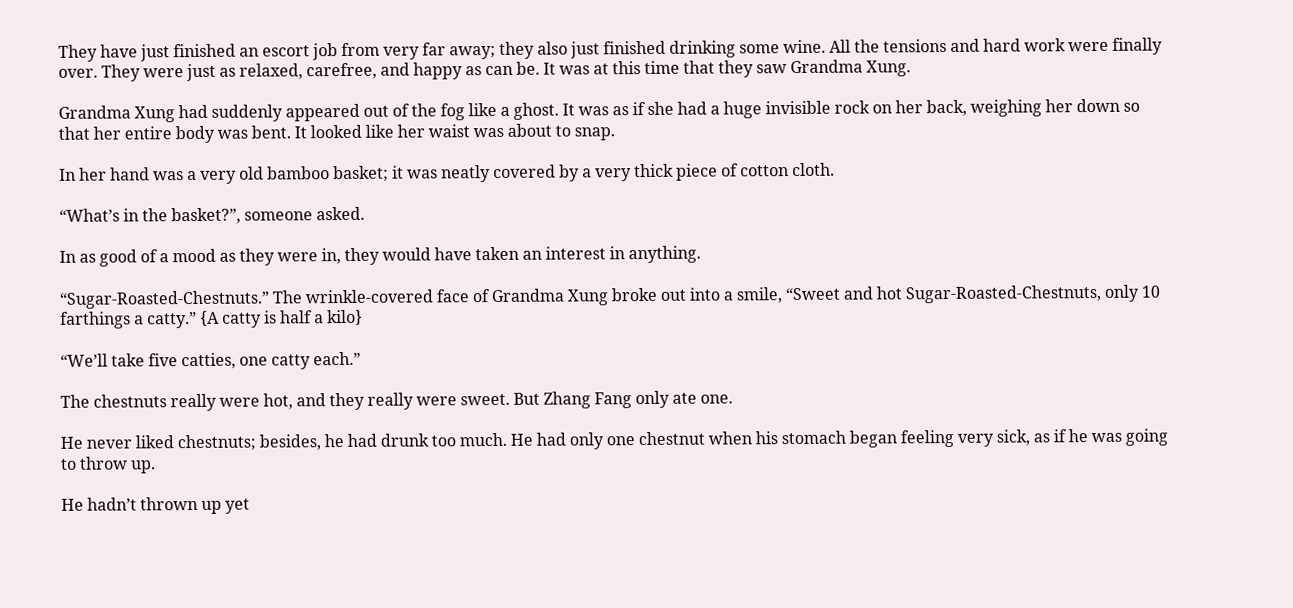They have just finished an escort job from very far away; they also just finished drinking some wine. All the tensions and hard work were finally over. They were just as relaxed, carefree, and happy as can be. It was at this time that they saw Grandma Xung.

Grandma Xung had suddenly appeared out of the fog like a ghost. It was as if she had a huge invisible rock on her back, weighing her down so that her entire body was bent. It looked like her waist was about to snap.

In her hand was a very old bamboo basket; it was neatly covered by a very thick piece of cotton cloth.

“What’s in the basket?”, someone asked.

In as good of a mood as they were in, they would have taken an interest in anything.

“Sugar-Roasted-Chestnuts.” The wrinkle-covered face of Grandma Xung broke out into a smile, “Sweet and hot Sugar-Roasted-Chestnuts, only 10 farthings a catty.” {A catty is half a kilo}

“We’ll take five catties, one catty each.”

The chestnuts really were hot, and they really were sweet. But Zhang Fang only ate one.

He never liked chestnuts; besides, he had drunk too much. He had only one chestnut when his stomach began feeling very sick, as if he was going to throw up.

He hadn’t thrown up yet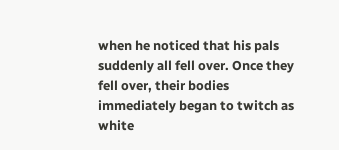when he noticed that his pals suddenly all fell over. Once they fell over, their bodies immediately began to twitch as white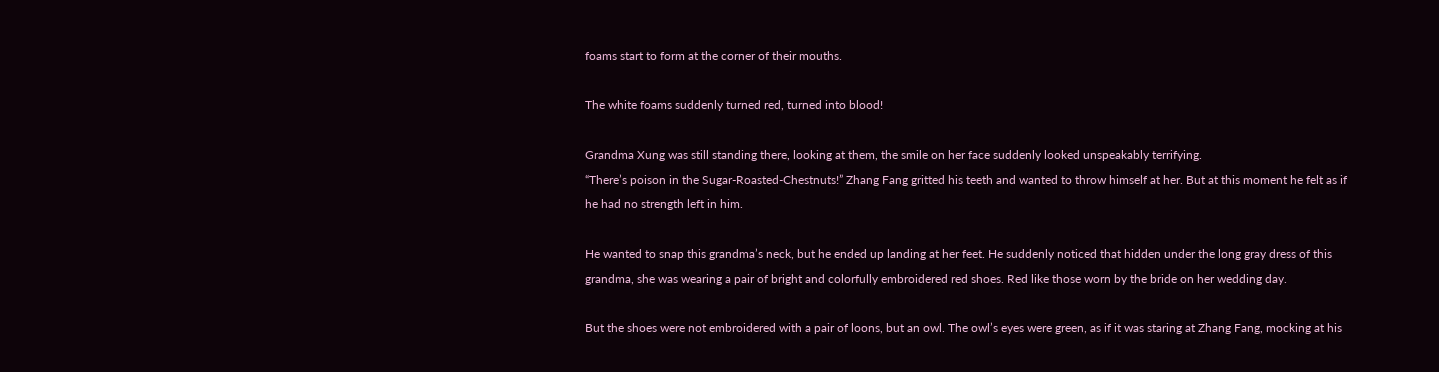foams start to form at the corner of their mouths.

The white foams suddenly turned red, turned into blood!

Grandma Xung was still standing there, looking at them, the smile on her face suddenly looked unspeakably terrifying.
“There’s poison in the Sugar-Roasted-Chestnuts!” Zhang Fang gritted his teeth and wanted to throw himself at her. But at this moment he felt as if he had no strength left in him.

He wanted to snap this grandma’s neck, but he ended up landing at her feet. He suddenly noticed that hidden under the long gray dress of this grandma, she was wearing a pair of bright and colorfully embroidered red shoes. Red like those worn by the bride on her wedding day.

But the shoes were not embroidered with a pair of loons, but an owl. The owl’s eyes were green, as if it was staring at Zhang Fang, mocking at his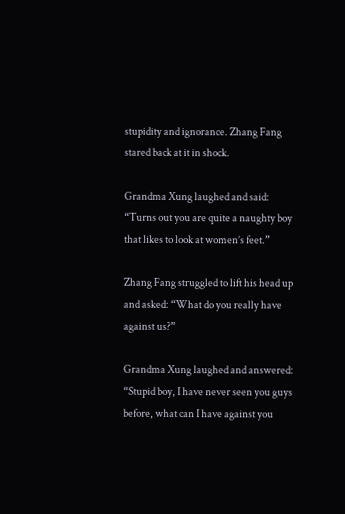stupidity and ignorance. Zhang Fang stared back at it in shock.

Grandma Xung laughed and said: “Turns out you are quite a naughty boy that likes to look at women’s feet.”

Zhang Fang struggled to lift his head up and asked: “What do you really have against us?”

Grandma Xung laughed and answered: “Stupid boy, I have never seen you guys before, what can I have against you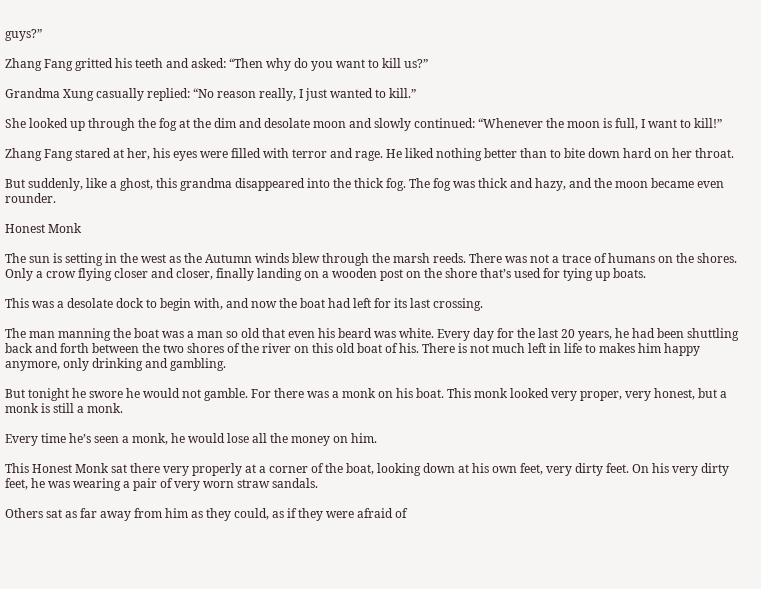guys?”

Zhang Fang gritted his teeth and asked: “Then why do you want to kill us?”

Grandma Xung casually replied: “No reason really, I just wanted to kill.”

She looked up through the fog at the dim and desolate moon and slowly continued: “Whenever the moon is full, I want to kill!”

Zhang Fang stared at her, his eyes were filled with terror and rage. He liked nothing better than to bite down hard on her throat.

But suddenly, like a ghost, this grandma disappeared into the thick fog. The fog was thick and hazy, and the moon became even rounder.

Honest Monk

The sun is setting in the west as the Autumn winds blew through the marsh reeds. There was not a trace of humans on the shores. Only a crow flying closer and closer, finally landing on a wooden post on the shore that’s used for tying up boats.

This was a desolate dock to begin with, and now the boat had left for its last crossing.

The man manning the boat was a man so old that even his beard was white. Every day for the last 20 years, he had been shuttling back and forth between the two shores of the river on this old boat of his. There is not much left in life to makes him happy anymore, only drinking and gambling.

But tonight he swore he would not gamble. For there was a monk on his boat. This monk looked very proper, very honest, but a monk is still a monk.

Every time he’s seen a monk, he would lose all the money on him.

This Honest Monk sat there very properly at a corner of the boat, looking down at his own feet, very dirty feet. On his very dirty feet, he was wearing a pair of very worn straw sandals.

Others sat as far away from him as they could, as if they were afraid of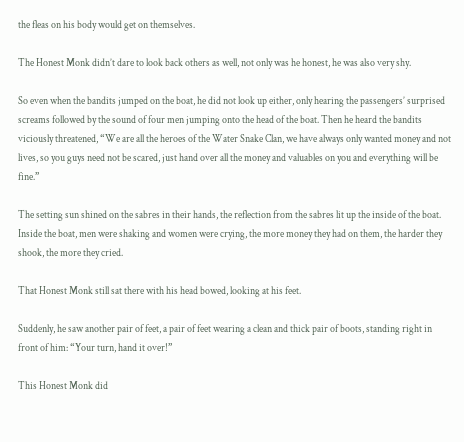the fleas on his body would get on themselves.

The Honest Monk didn’t dare to look back others as well, not only was he honest, he was also very shy.

So even when the bandits jumped on the boat, he did not look up either, only hearing the passengers’ surprised screams followed by the sound of four men jumping onto the head of the boat. Then he heard the bandits viciously threatened, “We are all the heroes of the Water Snake Clan, we have always only wanted money and not lives, so you guys need not be scared, just hand over all the money and valuables on you and everything will be fine.”

The setting sun shined on the sabres in their hands, the reflection from the sabres lit up the inside of the boat. Inside the boat, men were shaking and women were crying, the more money they had on them, the harder they shook, the more they cried.

That Honest Monk still sat there with his head bowed, looking at his feet.

Suddenly, he saw another pair of feet, a pair of feet wearing a clean and thick pair of boots, standing right in front of him: “Your turn, hand it over!”

This Honest Monk did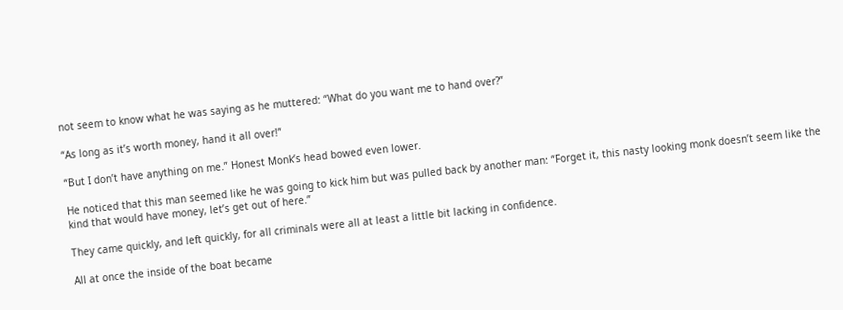not seem to know what he was saying as he muttered: “What do you want me to hand over?”

“As long as it’s worth money, hand it all over!”

“But I don’t have anything on me.” Honest Monk’s head bowed even lower.

He noticed that this man seemed like he was going to kick him but was pulled back by another man: “Forget it, this nasty looking monk doesn’t seem like the kind that would have money, let’s get out of here.”

They came quickly, and left quickly, for all criminals were all at least a little bit lacking in confidence.

All at once the inside of the boat became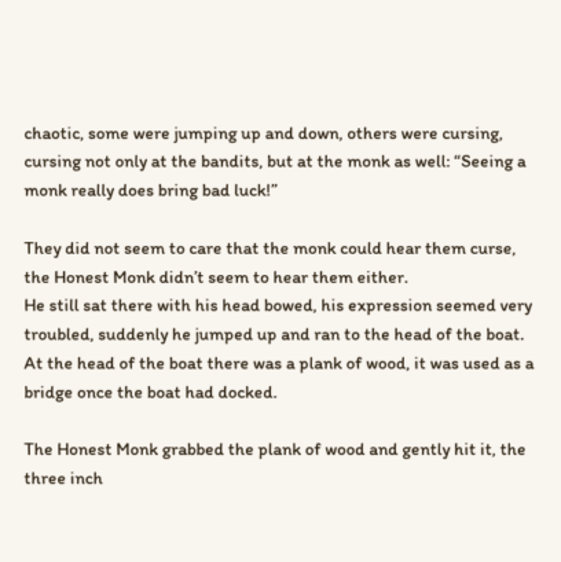chaotic, some were jumping up and down, others were cursing, cursing not only at the bandits, but at the monk as well: “Seeing a monk really does bring bad luck!”

They did not seem to care that the monk could hear them curse, the Honest Monk didn’t seem to hear them either.
He still sat there with his head bowed, his expression seemed very troubled, suddenly he jumped up and ran to the head of the boat. At the head of the boat there was a plank of wood, it was used as a bridge once the boat had docked.

The Honest Monk grabbed the plank of wood and gently hit it, the three inch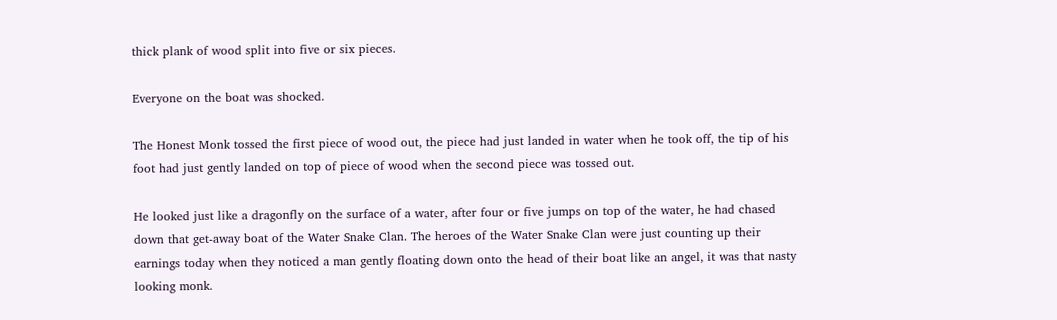thick plank of wood split into five or six pieces.

Everyone on the boat was shocked.

The Honest Monk tossed the first piece of wood out, the piece had just landed in water when he took off, the tip of his foot had just gently landed on top of piece of wood when the second piece was tossed out.

He looked just like a dragonfly on the surface of a water, after four or five jumps on top of the water, he had chased down that get-away boat of the Water Snake Clan. The heroes of the Water Snake Clan were just counting up their earnings today when they noticed a man gently floating down onto the head of their boat like an angel, it was that nasty looking monk.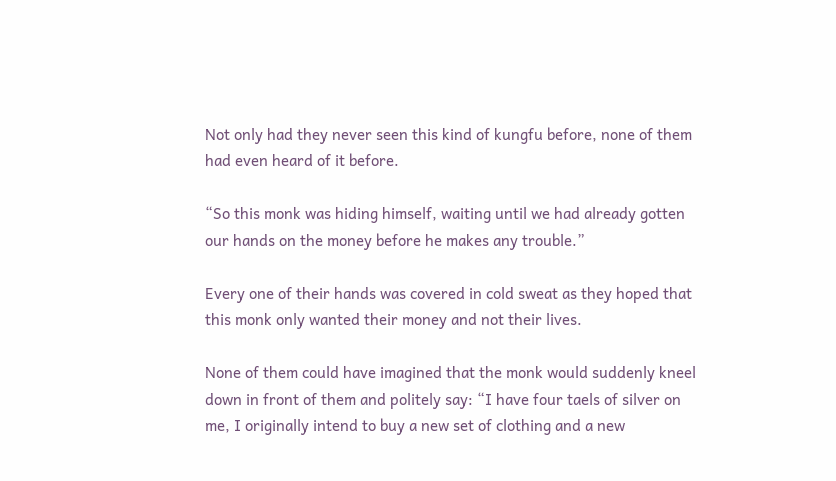Not only had they never seen this kind of kungfu before, none of them had even heard of it before.

“So this monk was hiding himself, waiting until we had already gotten our hands on the money before he makes any trouble.”

Every one of their hands was covered in cold sweat as they hoped that this monk only wanted their money and not their lives.

None of them could have imagined that the monk would suddenly kneel down in front of them and politely say: “I have four taels of silver on me, I originally intend to buy a new set of clothing and a new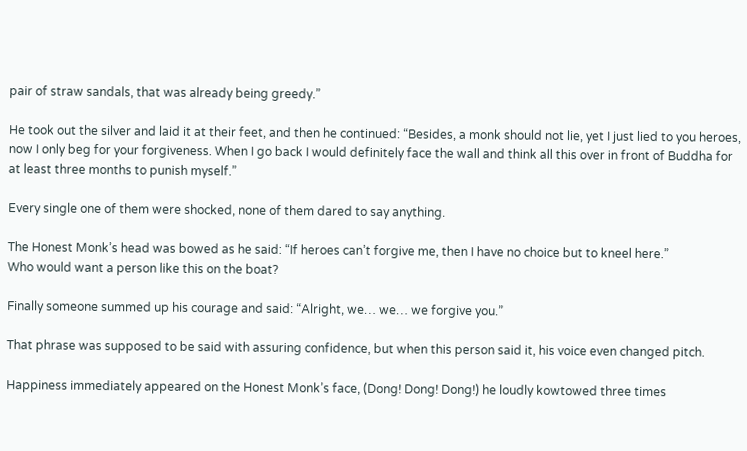pair of straw sandals, that was already being greedy.”

He took out the silver and laid it at their feet, and then he continued: “Besides, a monk should not lie, yet I just lied to you heroes, now I only beg for your forgiveness. When I go back I would definitely face the wall and think all this over in front of Buddha for at least three months to punish myself.”

Every single one of them were shocked, none of them dared to say anything.

The Honest Monk’s head was bowed as he said: “If heroes can’t forgive me, then I have no choice but to kneel here.”
Who would want a person like this on the boat?

Finally someone summed up his courage and said: “Alright, we… we… we forgive you.”

That phrase was supposed to be said with assuring confidence, but when this person said it, his voice even changed pitch.

Happiness immediately appeared on the Honest Monk’s face, (Dong! Dong! Dong!) he loudly kowtowed three times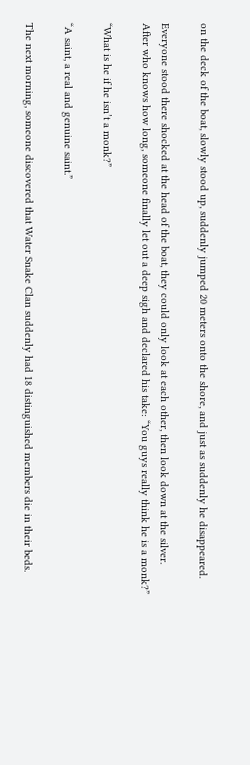on the deck of the boat, slowly stood up, suddenly jumped 20 meters onto the shore, and just as suddenly he disappeared.

Everyone stood there shocked at the head of the boat, they could only look at each other, then look down at the silver.
After who knows how long, someone finally let out a deep sigh and declared his take: “You guys really think he is a monk?”

“What is he if he isn’t a monk?”

“A saint, a real and genuine saint.”

The next morning, someone discovered that Water Snake Clan suddenly had 18 distinguished members die in their beds.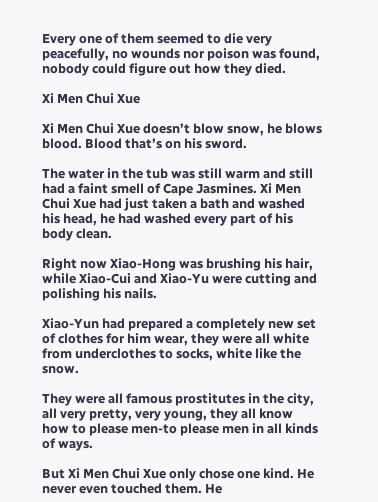Every one of them seemed to die very peacefully, no wounds nor poison was found, nobody could figure out how they died.

Xi Men Chui Xue

Xi Men Chui Xue doesn’t blow snow, he blows blood. Blood that’s on his sword.

The water in the tub was still warm and still had a faint smell of Cape Jasmines. Xi Men Chui Xue had just taken a bath and washed his head, he had washed every part of his body clean.

Right now Xiao-Hong was brushing his hair, while Xiao-Cui and Xiao-Yu were cutting and polishing his nails.

Xiao-Yun had prepared a completely new set of clothes for him wear, they were all white from underclothes to socks, white like the snow.

They were all famous prostitutes in the city, all very pretty, very young, they all know how to please men-to please men in all kinds of ways.

But Xi Men Chui Xue only chose one kind. He never even touched them. He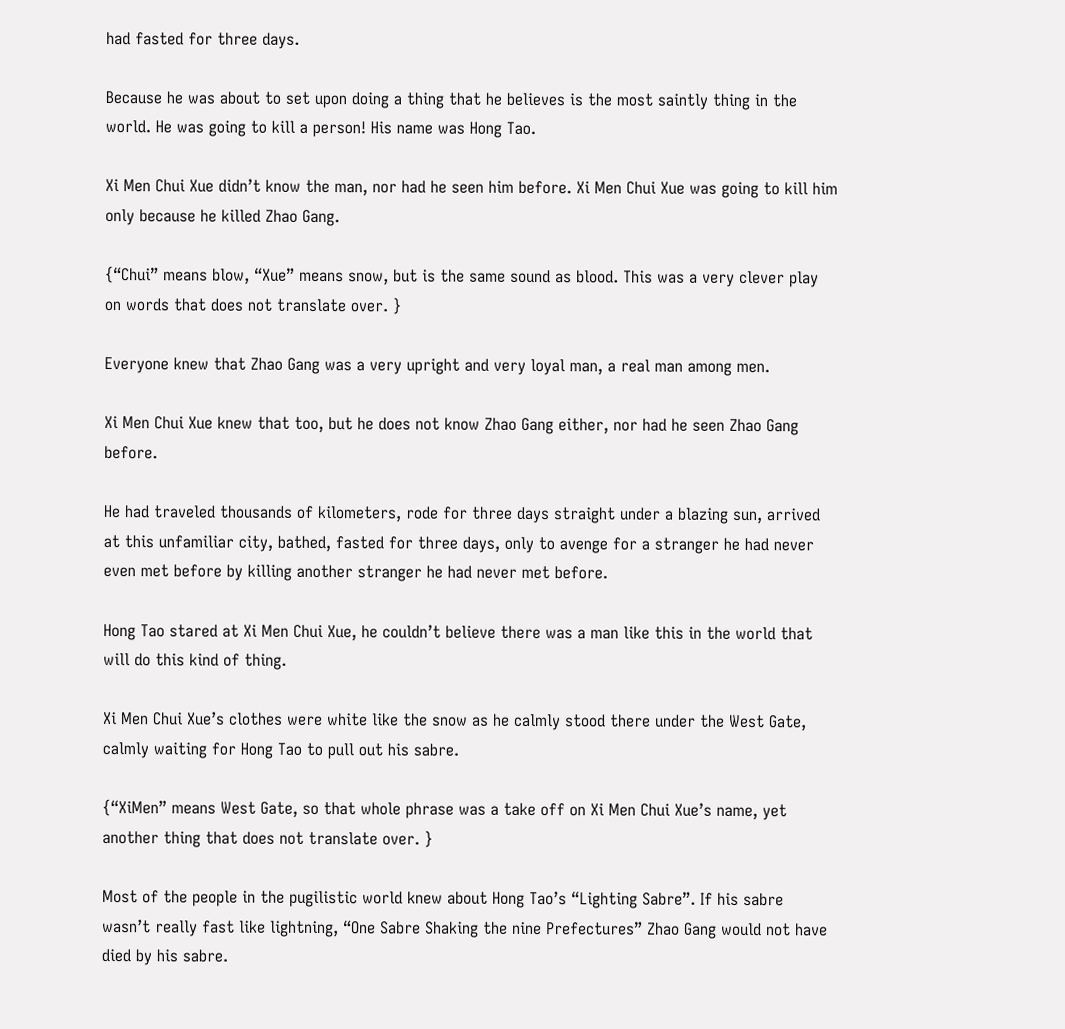had fasted for three days.

Because he was about to set upon doing a thing that he believes is the most saintly thing in the world. He was going to kill a person! His name was Hong Tao.

Xi Men Chui Xue didn’t know the man, nor had he seen him before. Xi Men Chui Xue was going to kill him only because he killed Zhao Gang.

{“Chui” means blow, “Xue” means snow, but is the same sound as blood. This was a very clever play on words that does not translate over. }

Everyone knew that Zhao Gang was a very upright and very loyal man, a real man among men.

Xi Men Chui Xue knew that too, but he does not know Zhao Gang either, nor had he seen Zhao Gang before.

He had traveled thousands of kilometers, rode for three days straight under a blazing sun, arrived at this unfamiliar city, bathed, fasted for three days, only to avenge for a stranger he had never even met before by killing another stranger he had never met before.

Hong Tao stared at Xi Men Chui Xue, he couldn’t believe there was a man like this in the world that will do this kind of thing.

Xi Men Chui Xue’s clothes were white like the snow as he calmly stood there under the West Gate, calmly waiting for Hong Tao to pull out his sabre.

{“XiMen” means West Gate, so that whole phrase was a take off on Xi Men Chui Xue’s name, yet another thing that does not translate over. }

Most of the people in the pugilistic world knew about Hong Tao’s “Lighting Sabre”. If his sabre wasn’t really fast like lightning, “One Sabre Shaking the nine Prefectures” Zhao Gang would not have died by his sabre.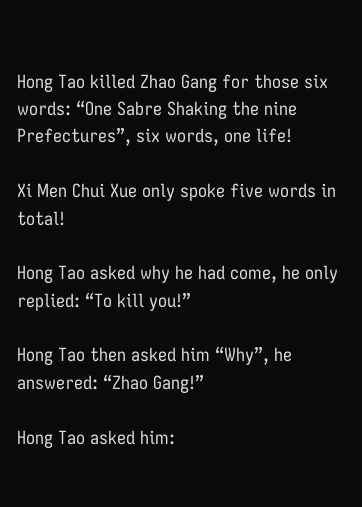Hong Tao killed Zhao Gang for those six words: “One Sabre Shaking the nine Prefectures”, six words, one life!

Xi Men Chui Xue only spoke five words in total!

Hong Tao asked why he had come, he only replied: “To kill you!”

Hong Tao then asked him “Why”, he answered: “Zhao Gang!”

Hong Tao asked him: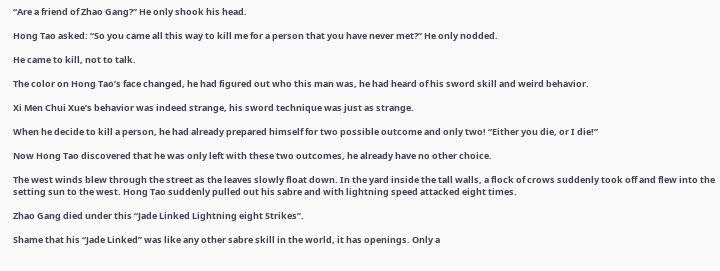“Are a friend of Zhao Gang?” He only shook his head.

Hong Tao asked: “So you came all this way to kill me for a person that you have never met?” He only nodded.

He came to kill, not to talk.

The color on Hong Tao’s face changed, he had figured out who this man was, he had heard of his sword skill and weird behavior.

Xi Men Chui Xue’s behavior was indeed strange, his sword technique was just as strange.

When he decide to kill a person, he had already prepared himself for two possible outcome and only two! “Either you die, or I die!”

Now Hong Tao discovered that he was only left with these two outcomes, he already have no other choice.

The west winds blew through the street as the leaves slowly float down. In the yard inside the tall walls, a flock of crows suddenly took off and flew into the setting sun to the west. Hong Tao suddenly pulled out his sabre and with lightning speed attacked eight times.

Zhao Gang died under this “Jade Linked Lightning eight Strikes”.

Shame that his “Jade Linked” was like any other sabre skill in the world, it has openings. Only a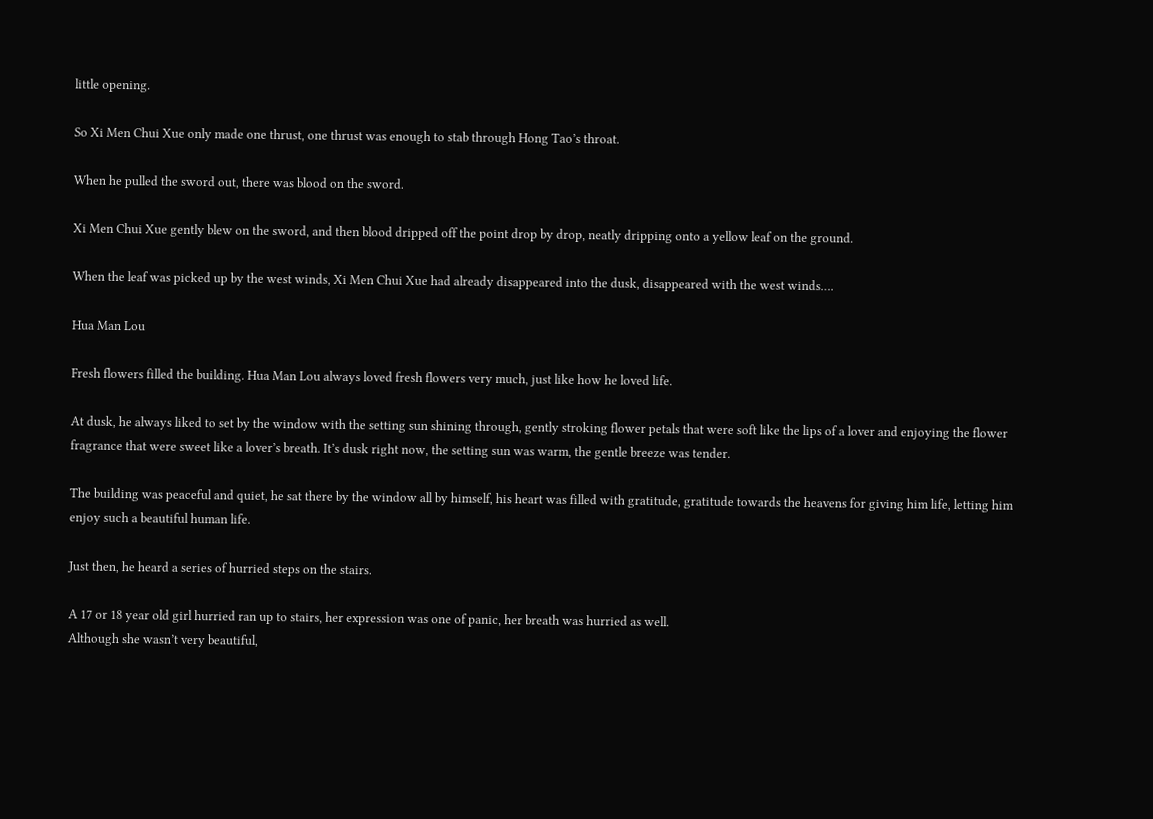little opening.

So Xi Men Chui Xue only made one thrust, one thrust was enough to stab through Hong Tao’s throat.

When he pulled the sword out, there was blood on the sword.

Xi Men Chui Xue gently blew on the sword, and then blood dripped off the point drop by drop, neatly dripping onto a yellow leaf on the ground.

When the leaf was picked up by the west winds, Xi Men Chui Xue had already disappeared into the dusk, disappeared with the west winds….

Hua Man Lou

Fresh flowers filled the building. Hua Man Lou always loved fresh flowers very much, just like how he loved life.

At dusk, he always liked to set by the window with the setting sun shining through, gently stroking flower petals that were soft like the lips of a lover and enjoying the flower fragrance that were sweet like a lover’s breath. It’s dusk right now, the setting sun was warm, the gentle breeze was tender.

The building was peaceful and quiet, he sat there by the window all by himself, his heart was filled with gratitude, gratitude towards the heavens for giving him life, letting him enjoy such a beautiful human life.

Just then, he heard a series of hurried steps on the stairs.

A 17 or 18 year old girl hurried ran up to stairs, her expression was one of panic, her breath was hurried as well.
Although she wasn’t very beautiful,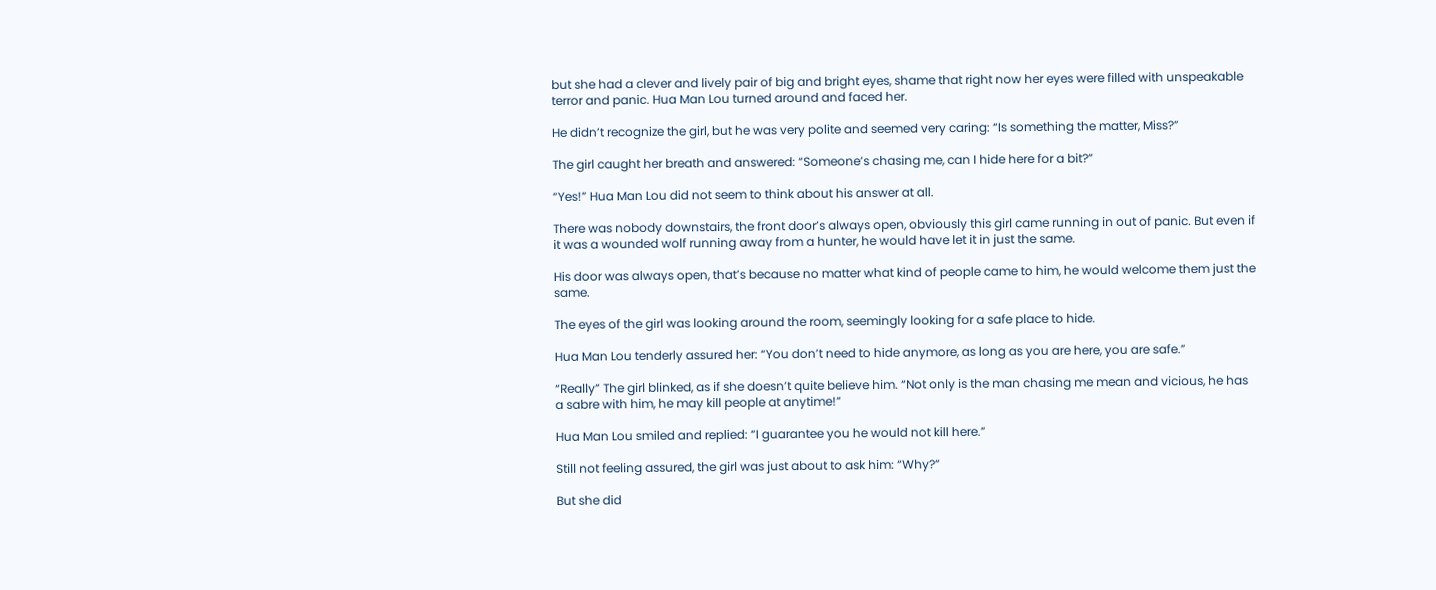but she had a clever and lively pair of big and bright eyes, shame that right now her eyes were filled with unspeakable terror and panic. Hua Man Lou turned around and faced her.

He didn’t recognize the girl, but he was very polite and seemed very caring: “Is something the matter, Miss?”

The girl caught her breath and answered: “Someone’s chasing me, can I hide here for a bit?”

“Yes!” Hua Man Lou did not seem to think about his answer at all.

There was nobody downstairs, the front door’s always open, obviously this girl came running in out of panic. But even if it was a wounded wolf running away from a hunter, he would have let it in just the same.

His door was always open, that’s because no matter what kind of people came to him, he would welcome them just the same.

The eyes of the girl was looking around the room, seemingly looking for a safe place to hide.

Hua Man Lou tenderly assured her: “You don’t need to hide anymore, as long as you are here, you are safe.”

“Really” The girl blinked, as if she doesn’t quite believe him. “Not only is the man chasing me mean and vicious, he has a sabre with him, he may kill people at anytime!”

Hua Man Lou smiled and replied: “I guarantee you he would not kill here.”

Still not feeling assured, the girl was just about to ask him: “Why?”

But she did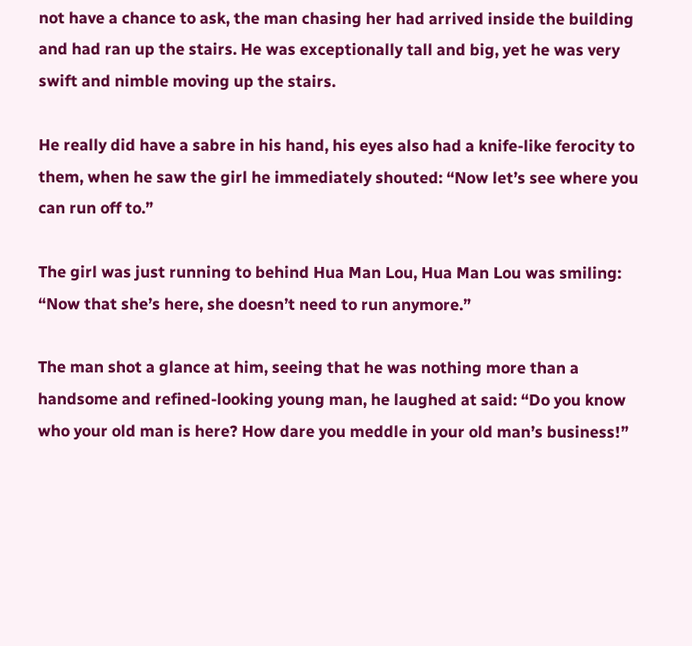not have a chance to ask, the man chasing her had arrived inside the building and had ran up the stairs. He was exceptionally tall and big, yet he was very swift and nimble moving up the stairs.

He really did have a sabre in his hand, his eyes also had a knife-like ferocity to them, when he saw the girl he immediately shouted: “Now let’s see where you can run off to.”

The girl was just running to behind Hua Man Lou, Hua Man Lou was smiling: “Now that she’s here, she doesn’t need to run anymore.”

The man shot a glance at him, seeing that he was nothing more than a handsome and refined-looking young man, he laughed at said: “Do you know who your old man is here? How dare you meddle in your old man’s business!”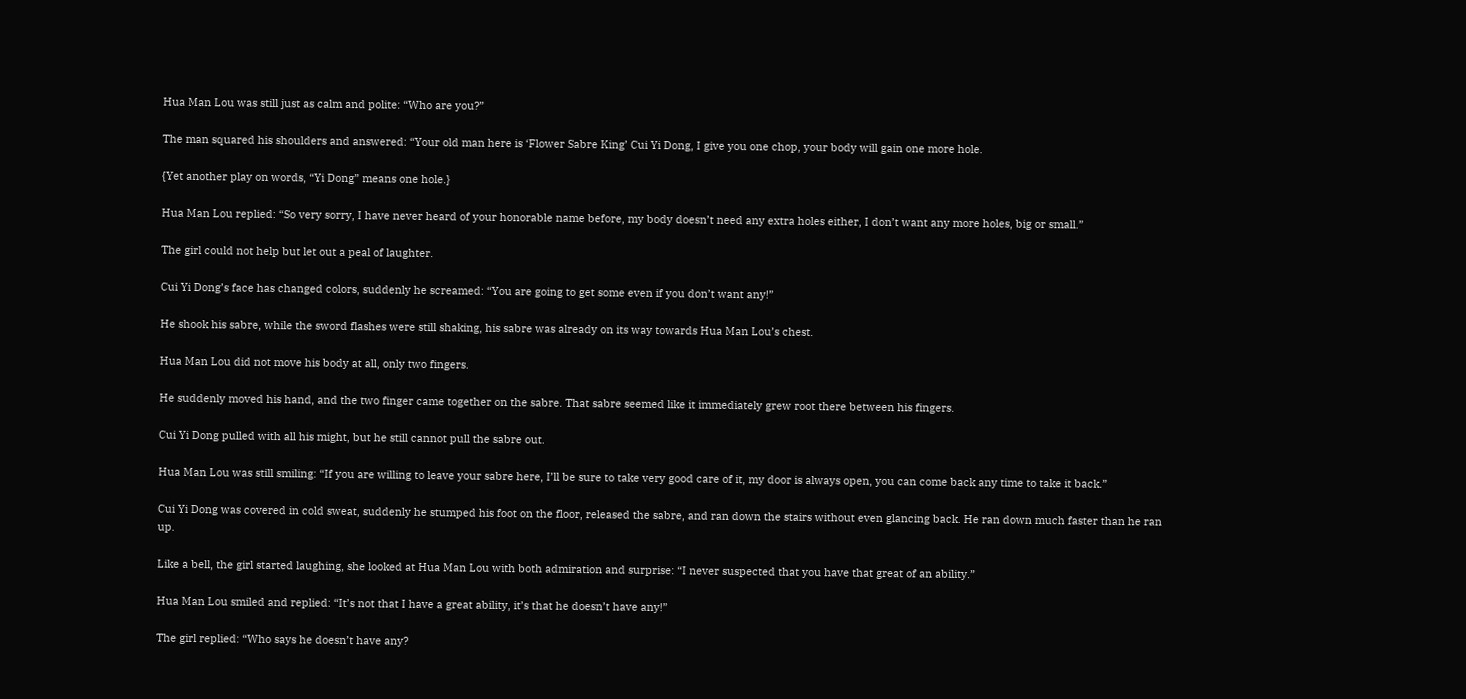Hua Man Lou was still just as calm and polite: “Who are you?”

The man squared his shoulders and answered: “Your old man here is ‘Flower Sabre King’ Cui Yi Dong, I give you one chop, your body will gain one more hole.

{Yet another play on words, “Yi Dong” means one hole.}

Hua Man Lou replied: “So very sorry, I have never heard of your honorable name before, my body doesn’t need any extra holes either, I don’t want any more holes, big or small.”

The girl could not help but let out a peal of laughter.

Cui Yi Dong’s face has changed colors, suddenly he screamed: “You are going to get some even if you don’t want any!”

He shook his sabre, while the sword flashes were still shaking, his sabre was already on its way towards Hua Man Lou’s chest.

Hua Man Lou did not move his body at all, only two fingers.

He suddenly moved his hand, and the two finger came together on the sabre. That sabre seemed like it immediately grew root there between his fingers.

Cui Yi Dong pulled with all his might, but he still cannot pull the sabre out.

Hua Man Lou was still smiling: “If you are willing to leave your sabre here, I’ll be sure to take very good care of it, my door is always open, you can come back any time to take it back.”

Cui Yi Dong was covered in cold sweat, suddenly he stumped his foot on the floor, released the sabre, and ran down the stairs without even glancing back. He ran down much faster than he ran up.

Like a bell, the girl started laughing, she looked at Hua Man Lou with both admiration and surprise: “I never suspected that you have that great of an ability.”

Hua Man Lou smiled and replied: “It’s not that I have a great ability, it’s that he doesn’t have any!”

The girl replied: “Who says he doesn’t have any?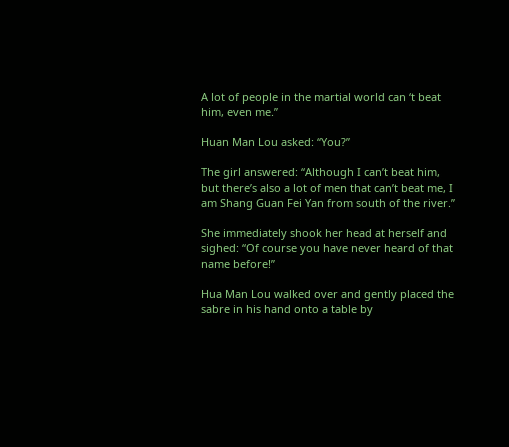A lot of people in the martial world can ‘t beat him, even me.”

Huan Man Lou asked: “You?”

The girl answered: “Although I can’t beat him, but there’s also a lot of men that can’t beat me, I am Shang Guan Fei Yan from south of the river.”

She immediately shook her head at herself and sighed: “Of course you have never heard of that name before!”

Hua Man Lou walked over and gently placed the sabre in his hand onto a table by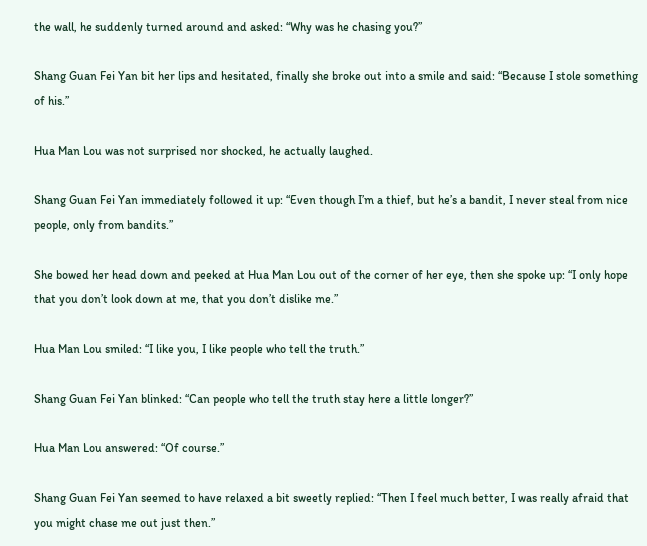the wall, he suddenly turned around and asked: “Why was he chasing you?”

Shang Guan Fei Yan bit her lips and hesitated, finally she broke out into a smile and said: “Because I stole something of his.”

Hua Man Lou was not surprised nor shocked, he actually laughed.

Shang Guan Fei Yan immediately followed it up: “Even though I’m a thief, but he’s a bandit, I never steal from nice people, only from bandits.”

She bowed her head down and peeked at Hua Man Lou out of the corner of her eye, then she spoke up: “I only hope that you don’t look down at me, that you don’t dislike me.”

Hua Man Lou smiled: “I like you, I like people who tell the truth.”

Shang Guan Fei Yan blinked: “Can people who tell the truth stay here a little longer?”

Hua Man Lou answered: “Of course.”

Shang Guan Fei Yan seemed to have relaxed a bit sweetly replied: “Then I feel much better, I was really afraid that you might chase me out just then.”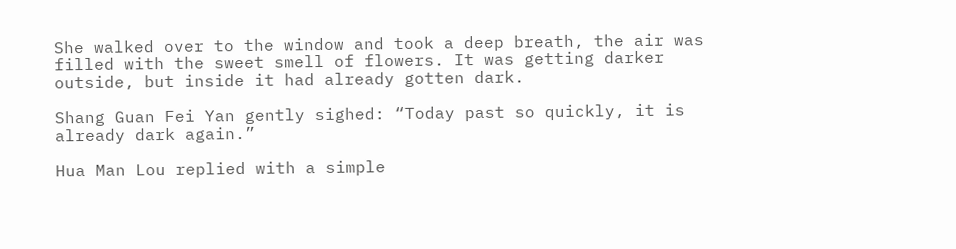She walked over to the window and took a deep breath, the air was filled with the sweet smell of flowers. It was getting darker outside, but inside it had already gotten dark.

Shang Guan Fei Yan gently sighed: “Today past so quickly, it is already dark again.”

Hua Man Lou replied with a simple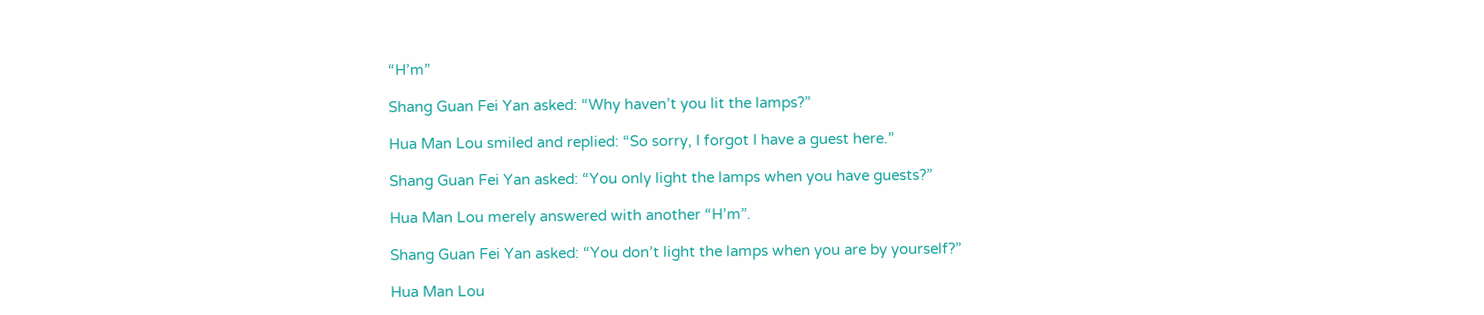“H’m”

Shang Guan Fei Yan asked: “Why haven’t you lit the lamps?”

Hua Man Lou smiled and replied: “So sorry, I forgot I have a guest here.”

Shang Guan Fei Yan asked: “You only light the lamps when you have guests?”

Hua Man Lou merely answered with another “H’m”.

Shang Guan Fei Yan asked: “You don’t light the lamps when you are by yourself?”

Hua Man Lou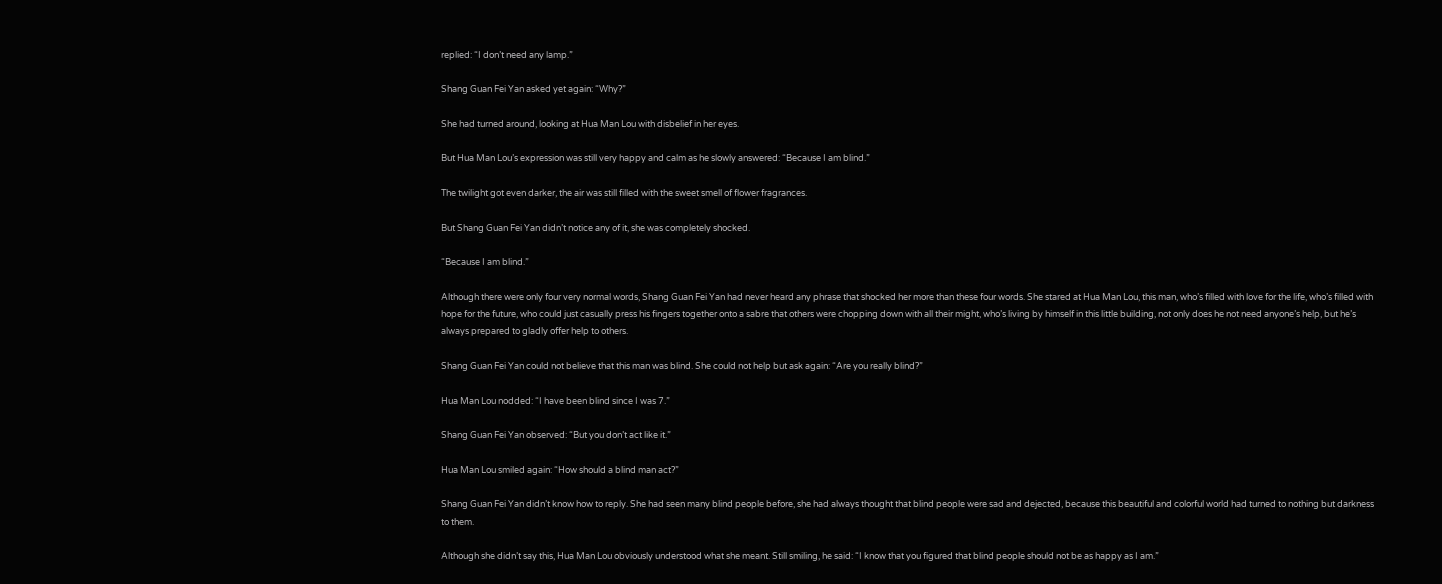replied: “I don’t need any lamp.”

Shang Guan Fei Yan asked yet again: “Why?”

She had turned around, looking at Hua Man Lou with disbelief in her eyes.

But Hua Man Lou’s expression was still very happy and calm as he slowly answered: “Because I am blind.”

The twilight got even darker, the air was still filled with the sweet smell of flower fragrances.

But Shang Guan Fei Yan didn’t notice any of it, she was completely shocked.

“Because I am blind.”

Although there were only four very normal words, Shang Guan Fei Yan had never heard any phrase that shocked her more than these four words. She stared at Hua Man Lou, this man, who’s filled with love for the life, who’s filled with hope for the future, who could just casually press his fingers together onto a sabre that others were chopping down with all their might, who’s living by himself in this little building, not only does he not need anyone’s help, but he’s always prepared to gladly offer help to others.

Shang Guan Fei Yan could not believe that this man was blind. She could not help but ask again: “Are you really blind?”

Hua Man Lou nodded: “I have been blind since I was 7.”

Shang Guan Fei Yan observed: “But you don’t act like it.”

Hua Man Lou smiled again: “How should a blind man act?”

Shang Guan Fei Yan didn’t know how to reply. She had seen many blind people before, she had always thought that blind people were sad and dejected, because this beautiful and colorful world had turned to nothing but darkness to them.

Although she didn’t say this, Hua Man Lou obviously understood what she meant. Still smiling, he said: “I know that you figured that blind people should not be as happy as I am.”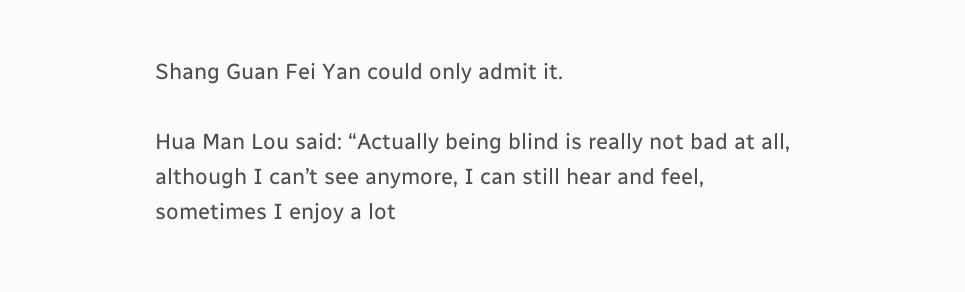Shang Guan Fei Yan could only admit it.

Hua Man Lou said: “Actually being blind is really not bad at all, although I can’t see anymore, I can still hear and feel, sometimes I enjoy a lot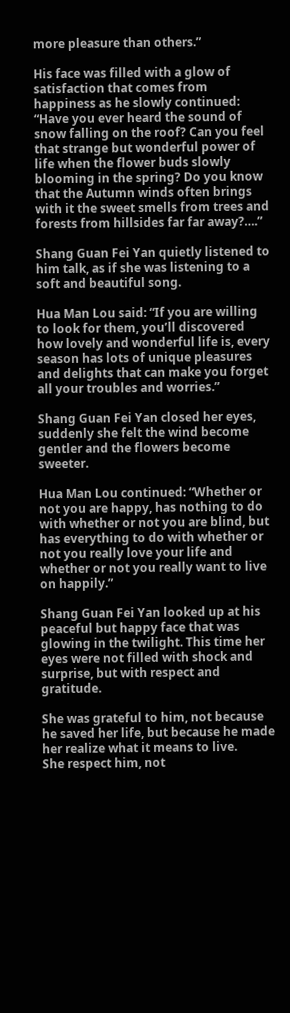more pleasure than others.”

His face was filled with a glow of satisfaction that comes from happiness as he slowly continued: “Have you ever heard the sound of snow falling on the roof? Can you feel that strange but wonderful power of life when the flower buds slowly blooming in the spring? Do you know that the Autumn winds often brings with it the sweet smells from trees and forests from hillsides far far away?….”

Shang Guan Fei Yan quietly listened to him talk, as if she was listening to a soft and beautiful song.

Hua Man Lou said: “If you are willing to look for them, you’ll discovered how lovely and wonderful life is, every season has lots of unique pleasures and delights that can make you forget all your troubles and worries.”

Shang Guan Fei Yan closed her eyes, suddenly she felt the wind become gentler and the flowers become sweeter.

Hua Man Lou continued: “Whether or not you are happy, has nothing to do with whether or not you are blind, but has everything to do with whether or not you really love your life and whether or not you really want to live on happily.”

Shang Guan Fei Yan looked up at his peaceful but happy face that was glowing in the twilight. This time her eyes were not filled with shock and surprise, but with respect and gratitude.

She was grateful to him, not because he saved her life, but because he made her realize what it means to live.
She respect him, not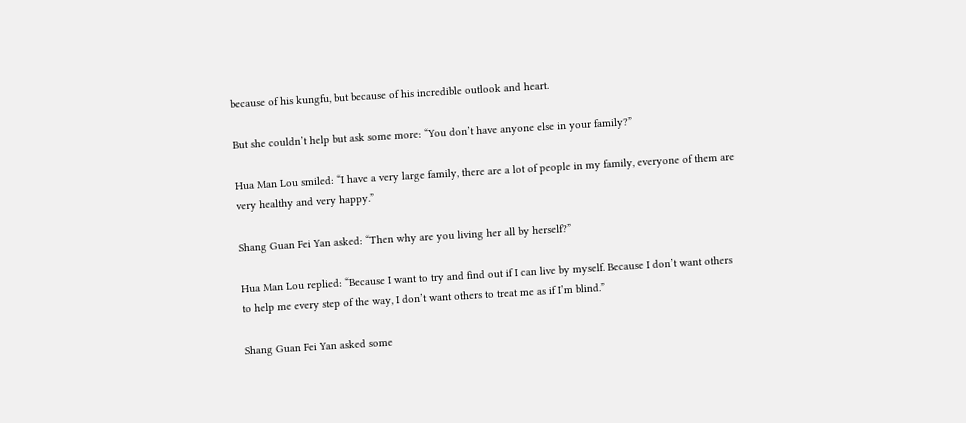because of his kungfu, but because of his incredible outlook and heart.

But she couldn’t help but ask some more: “You don’t have anyone else in your family?”

Hua Man Lou smiled: “I have a very large family, there are a lot of people in my family, everyone of them are very healthy and very happy.”

Shang Guan Fei Yan asked: “Then why are you living her all by herself?”

Hua Man Lou replied: “Because I want to try and find out if I can live by myself. Because I don’t want others to help me every step of the way, I don’t want others to treat me as if I’m blind.”

Shang Guan Fei Yan asked some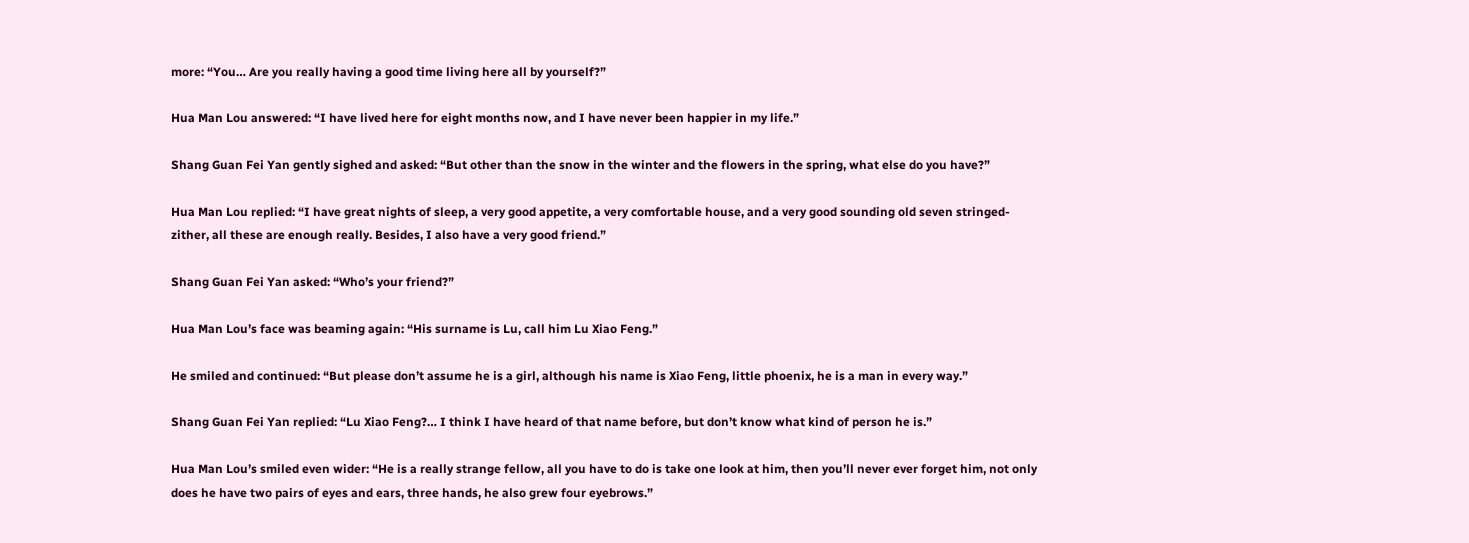more: “You… Are you really having a good time living here all by yourself?”

Hua Man Lou answered: “I have lived here for eight months now, and I have never been happier in my life.”

Shang Guan Fei Yan gently sighed and asked: “But other than the snow in the winter and the flowers in the spring, what else do you have?”

Hua Man Lou replied: “I have great nights of sleep, a very good appetite, a very comfortable house, and a very good sounding old seven stringed-zither, all these are enough really. Besides, I also have a very good friend.”

Shang Guan Fei Yan asked: “Who’s your friend?”

Hua Man Lou’s face was beaming again: “His surname is Lu, call him Lu Xiao Feng.”

He smiled and continued: “But please don’t assume he is a girl, although his name is Xiao Feng, little phoenix, he is a man in every way.”

Shang Guan Fei Yan replied: “Lu Xiao Feng?… I think I have heard of that name before, but don’t know what kind of person he is.”

Hua Man Lou’s smiled even wider: “He is a really strange fellow, all you have to do is take one look at him, then you’ll never ever forget him, not only does he have two pairs of eyes and ears, three hands, he also grew four eyebrows.”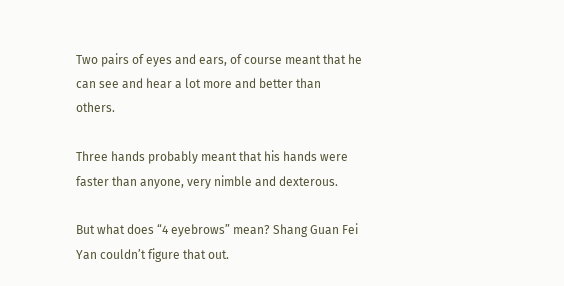Two pairs of eyes and ears, of course meant that he can see and hear a lot more and better than others.

Three hands probably meant that his hands were faster than anyone, very nimble and dexterous.

But what does “4 eyebrows” mean? Shang Guan Fei Yan couldn’t figure that out.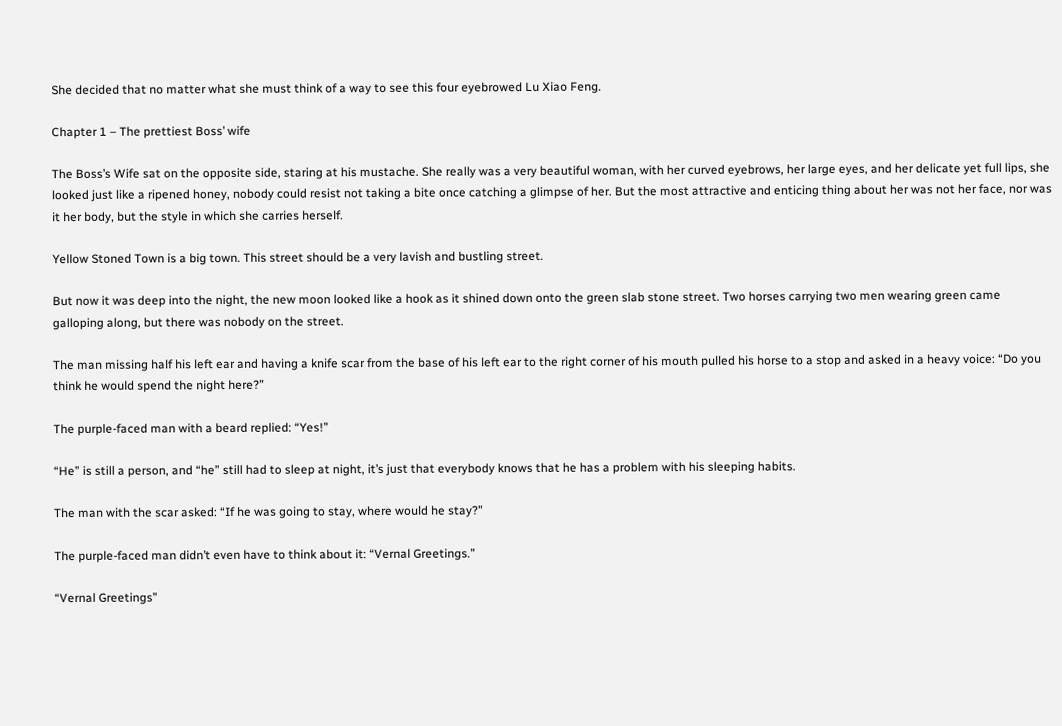She decided that no matter what she must think of a way to see this four eyebrowed Lu Xiao Feng.

Chapter 1 – The prettiest Boss’ wife

The Boss’s Wife sat on the opposite side, staring at his mustache. She really was a very beautiful woman, with her curved eyebrows, her large eyes, and her delicate yet full lips, she looked just like a ripened honey, nobody could resist not taking a bite once catching a glimpse of her. But the most attractive and enticing thing about her was not her face, nor was it her body, but the style in which she carries herself.

Yellow Stoned Town is a big town. This street should be a very lavish and bustling street.

But now it was deep into the night, the new moon looked like a hook as it shined down onto the green slab stone street. Two horses carrying two men wearing green came galloping along, but there was nobody on the street.

The man missing half his left ear and having a knife scar from the base of his left ear to the right corner of his mouth pulled his horse to a stop and asked in a heavy voice: “Do you think he would spend the night here?”

The purple-faced man with a beard replied: “Yes!”

“He” is still a person, and “he” still had to sleep at night, it’s just that everybody knows that he has a problem with his sleeping habits.

The man with the scar asked: “If he was going to stay, where would he stay?”

The purple-faced man didn’t even have to think about it: “Vernal Greetings.”

“Vernal Greetings”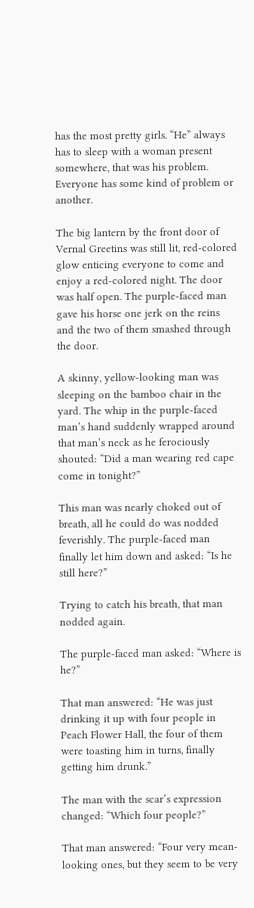has the most pretty girls. “He” always has to sleep with a woman present somewhere, that was his problem. Everyone has some kind of problem or another.

The big lantern by the front door of Vernal Greetins was still lit, red-colored glow enticing everyone to come and enjoy a red-colored night. The door was half open. The purple-faced man gave his horse one jerk on the reins and the two of them smashed through the door.

A skinny, yellow-looking man was sleeping on the bamboo chair in the yard. The whip in the purple-faced man’s hand suddenly wrapped around that man’s neck as he ferociously shouted: “Did a man wearing red cape come in tonight?”

This man was nearly choked out of breath, all he could do was nodded feverishly. The purple-faced man finally let him down and asked: “Is he still here?”

Trying to catch his breath, that man nodded again.

The purple-faced man asked: “Where is he?”

That man answered: “He was just drinking it up with four people in Peach Flower Hall, the four of them were toasting him in turns, finally getting him drunk.”

The man with the scar’s expression changed: “Which four people?”

That man answered: “Four very mean-looking ones, but they seem to be very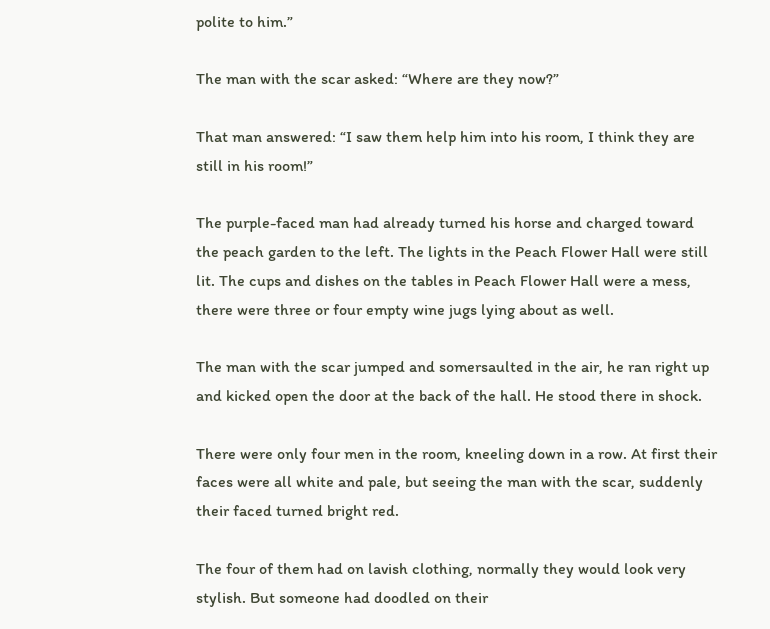polite to him.”

The man with the scar asked: “Where are they now?”

That man answered: “I saw them help him into his room, I think they are still in his room!”

The purple-faced man had already turned his horse and charged toward the peach garden to the left. The lights in the Peach Flower Hall were still lit. The cups and dishes on the tables in Peach Flower Hall were a mess, there were three or four empty wine jugs lying about as well.

The man with the scar jumped and somersaulted in the air, he ran right up and kicked open the door at the back of the hall. He stood there in shock.

There were only four men in the room, kneeling down in a row. At first their faces were all white and pale, but seeing the man with the scar, suddenly their faced turned bright red.

The four of them had on lavish clothing, normally they would look very stylish. But someone had doodled on their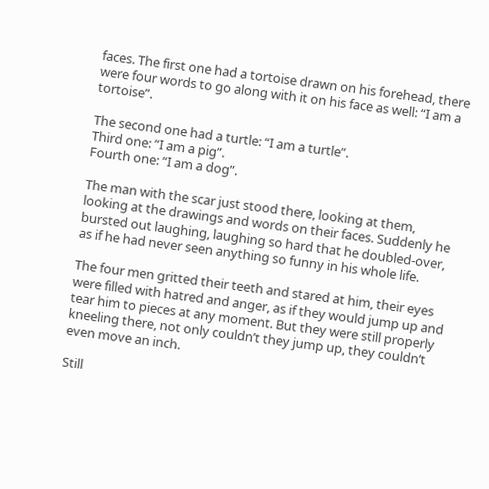faces. The first one had a tortoise drawn on his forehead, there were four words to go along with it on his face as well: “I am a tortoise”.

The second one had a turtle: “I am a turtle”.
Third one: “I am a pig”.
Fourth one: “I am a dog”.

The man with the scar just stood there, looking at them, looking at the drawings and words on their faces. Suddenly he bursted out laughing, laughing so hard that he doubled-over, as if he had never seen anything so funny in his whole life.

The four men gritted their teeth and stared at him, their eyes were filled with hatred and anger, as if they would jump up and tear him to pieces at any moment. But they were still properly kneeling there, not only couldn’t they jump up, they couldn’t even move an inch.

Still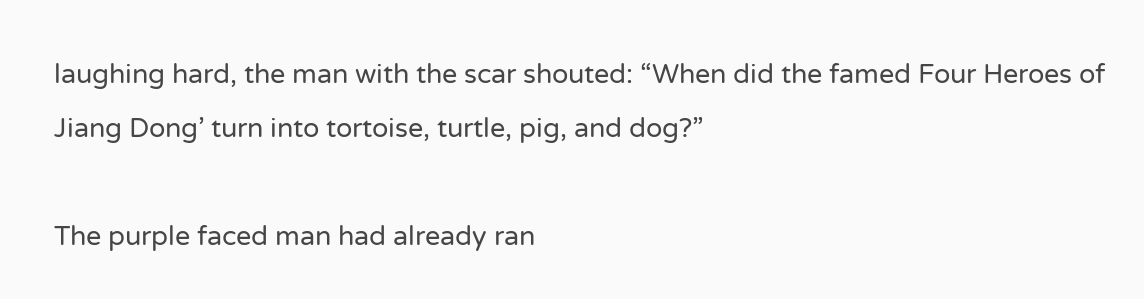laughing hard, the man with the scar shouted: “When did the famed Four Heroes of Jiang Dong’ turn into tortoise, turtle, pig, and dog?”

The purple faced man had already ran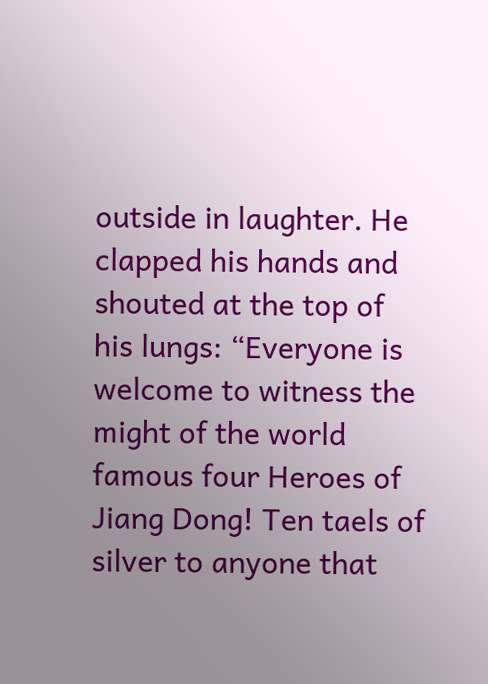outside in laughter. He clapped his hands and shouted at the top of his lungs: “Everyone is welcome to witness the might of the world famous four Heroes of Jiang Dong! Ten taels of silver to anyone that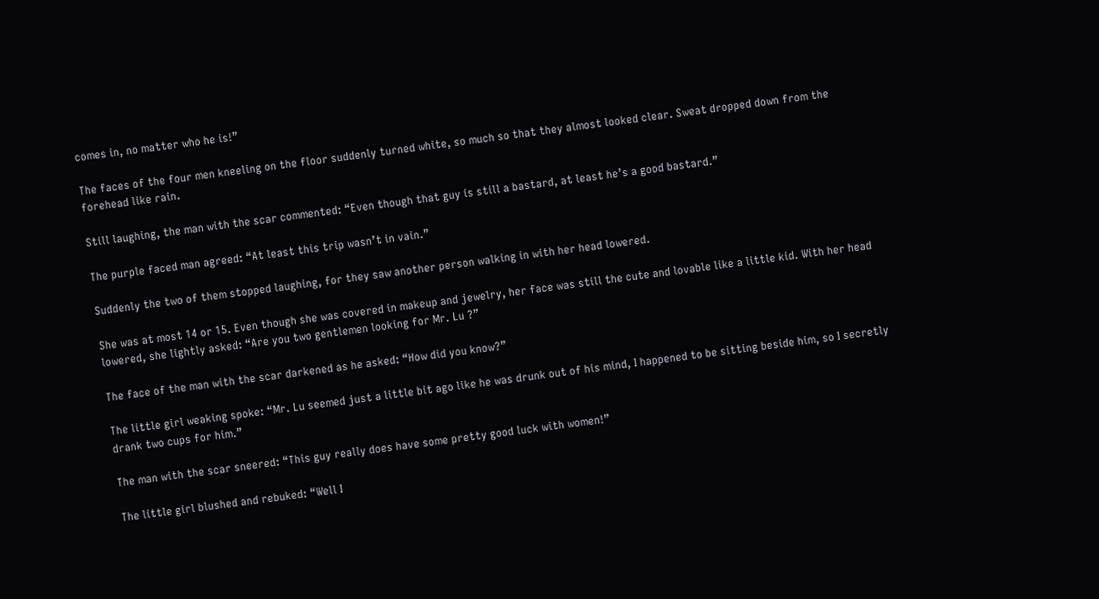comes in, no matter who he is!”

The faces of the four men kneeling on the floor suddenly turned white, so much so that they almost looked clear. Sweat dropped down from the forehead like rain.

Still laughing, the man with the scar commented: “Even though that guy is still a bastard, at least he’s a good bastard.”

The purple faced man agreed: “At least this trip wasn’t in vain.”

Suddenly the two of them stopped laughing, for they saw another person walking in with her head lowered.

She was at most 14 or 15. Even though she was covered in makeup and jewelry, her face was still the cute and lovable like a little kid. With her head lowered, she lightly asked: “Are you two gentlemen looking for Mr. Lu ?”

The face of the man with the scar darkened as he asked: “How did you know?”

The little girl weaking spoke: “Mr. Lu seemed just a little bit ago like he was drunk out of his mind, I happened to be sitting beside him, so I secretly drank two cups for him.”

The man with the scar sneered: “This guy really does have some pretty good luck with women!”

The little girl blushed and rebuked: “Well I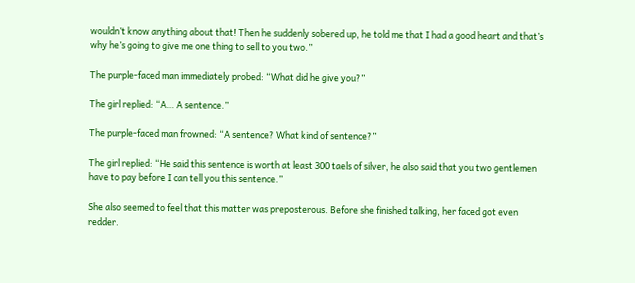wouldn’t know anything about that! Then he suddenly sobered up, he told me that I had a good heart and that’s why he’s going to give me one thing to sell to you two.”

The purple-faced man immediately probed: “What did he give you?”

The girl replied: “A… A sentence.”

The purple-faced man frowned: “A sentence? What kind of sentence?”

The girl replied: “He said this sentence is worth at least 300 taels of silver, he also said that you two gentlemen have to pay before I can tell you this sentence.”

She also seemed to feel that this matter was preposterous. Before she finished talking, her faced got even redder.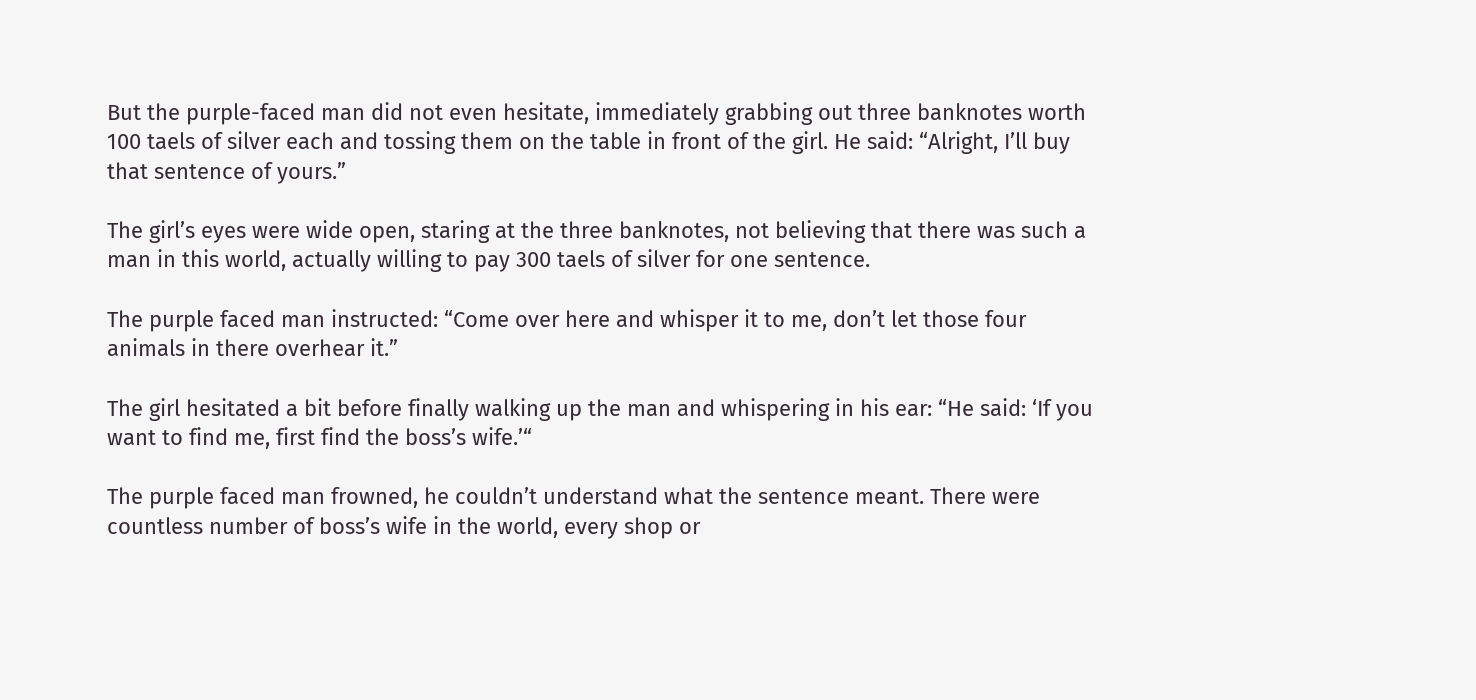But the purple-faced man did not even hesitate, immediately grabbing out three banknotes worth 100 taels of silver each and tossing them on the table in front of the girl. He said: “Alright, I’ll buy that sentence of yours.”

The girl’s eyes were wide open, staring at the three banknotes, not believing that there was such a man in this world, actually willing to pay 300 taels of silver for one sentence.

The purple faced man instructed: “Come over here and whisper it to me, don’t let those four animals in there overhear it.”

The girl hesitated a bit before finally walking up the man and whispering in his ear: “He said: ‘If you want to find me, first find the boss’s wife.’“

The purple faced man frowned, he couldn’t understand what the sentence meant. There were countless number of boss’s wife in the world, every shop or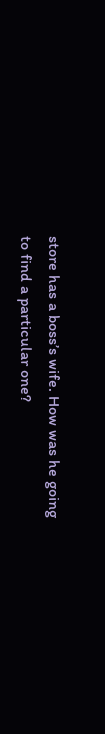store has a boss’s wife. How was he going to find a particular one?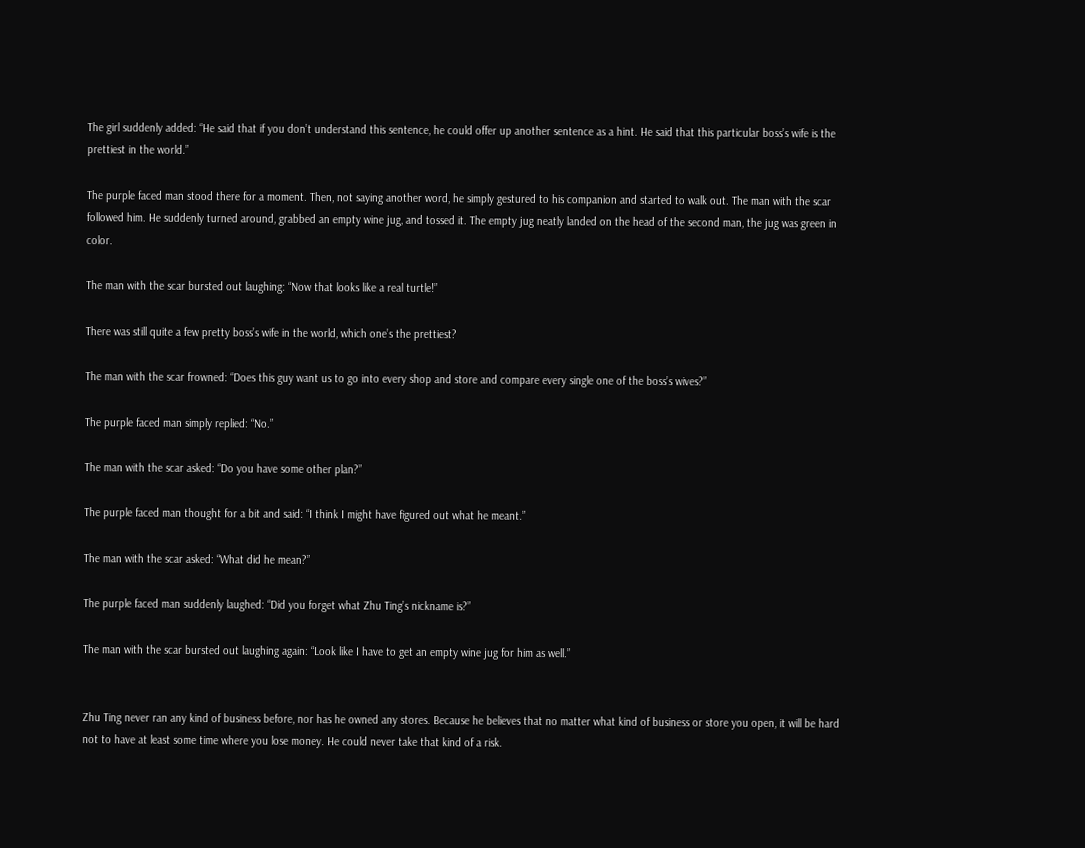The girl suddenly added: “He said that if you don’t understand this sentence, he could offer up another sentence as a hint. He said that this particular boss’s wife is the prettiest in the world.”

The purple faced man stood there for a moment. Then, not saying another word, he simply gestured to his companion and started to walk out. The man with the scar followed him. He suddenly turned around, grabbed an empty wine jug, and tossed it. The empty jug neatly landed on the head of the second man, the jug was green in color.

The man with the scar bursted out laughing: “Now that looks like a real turtle!”

There was still quite a few pretty boss’s wife in the world, which one’s the prettiest?

The man with the scar frowned: “Does this guy want us to go into every shop and store and compare every single one of the boss’s wives?”

The purple faced man simply replied: “No.”

The man with the scar asked: “Do you have some other plan?”

The purple faced man thought for a bit and said: “I think I might have figured out what he meant.”

The man with the scar asked: “What did he mean?”

The purple faced man suddenly laughed: “Did you forget what Zhu Ting’s nickname is?”

The man with the scar bursted out laughing again: “Look like I have to get an empty wine jug for him as well.”


Zhu Ting never ran any kind of business before, nor has he owned any stores. Because he believes that no matter what kind of business or store you open, it will be hard not to have at least some time where you lose money. He could never take that kind of a risk.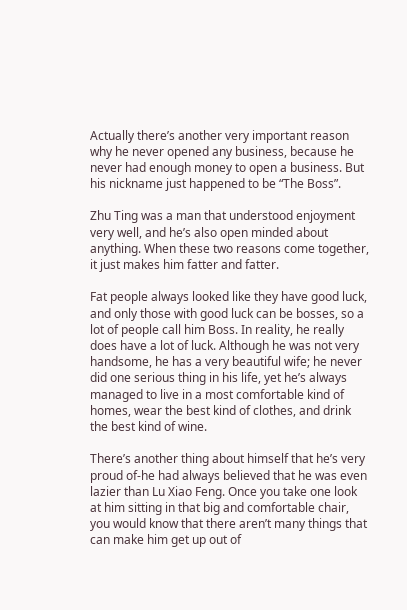Actually there’s another very important reason why he never opened any business, because he never had enough money to open a business. But his nickname just happened to be “The Boss”.

Zhu Ting was a man that understood enjoyment very well, and he’s also open minded about anything. When these two reasons come together, it just makes him fatter and fatter.

Fat people always looked like they have good luck, and only those with good luck can be bosses, so a lot of people call him Boss. In reality, he really does have a lot of luck. Although he was not very handsome, he has a very beautiful wife; he never did one serious thing in his life, yet he’s always managed to live in a most comfortable kind of homes, wear the best kind of clothes, and drink the best kind of wine.

There’s another thing about himself that he’s very proud of-he had always believed that he was even lazier than Lu Xiao Feng. Once you take one look at him sitting in that big and comfortable chair, you would know that there aren’t many things that can make him get up out of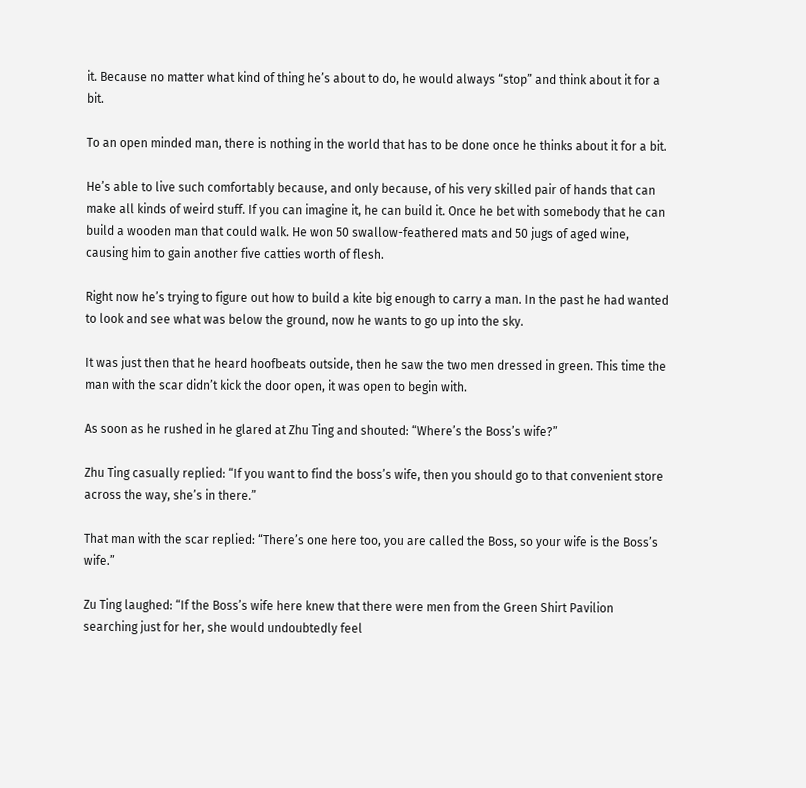it. Because no matter what kind of thing he’s about to do, he would always “stop” and think about it for a bit.

To an open minded man, there is nothing in the world that has to be done once he thinks about it for a bit.

He’s able to live such comfortably because, and only because, of his very skilled pair of hands that can make all kinds of weird stuff. If you can imagine it, he can build it. Once he bet with somebody that he can build a wooden man that could walk. He won 50 swallow-feathered mats and 50 jugs of aged wine, causing him to gain another five catties worth of flesh.

Right now he’s trying to figure out how to build a kite big enough to carry a man. In the past he had wanted to look and see what was below the ground, now he wants to go up into the sky.

It was just then that he heard hoofbeats outside, then he saw the two men dressed in green. This time the man with the scar didn’t kick the door open, it was open to begin with.

As soon as he rushed in he glared at Zhu Ting and shouted: “Where’s the Boss’s wife?”

Zhu Ting casually replied: “If you want to find the boss’s wife, then you should go to that convenient store across the way, she’s in there.”

That man with the scar replied: “There’s one here too, you are called the Boss, so your wife is the Boss’s wife.”

Zu Ting laughed: “If the Boss’s wife here knew that there were men from the Green Shirt Pavilion searching just for her, she would undoubtedly feel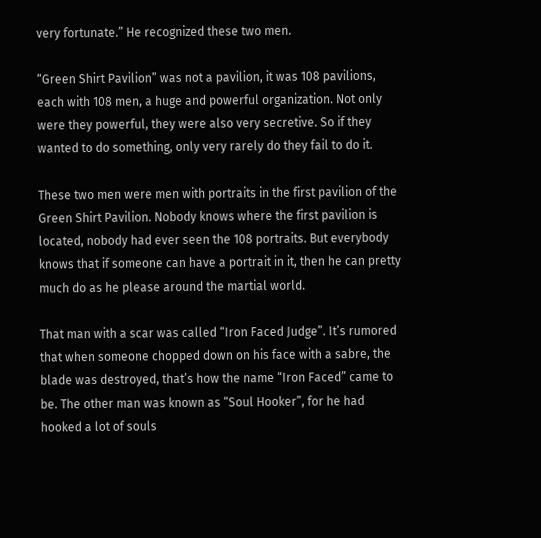very fortunate.” He recognized these two men.

“Green Shirt Pavilion” was not a pavilion, it was 108 pavilions, each with 108 men, a huge and powerful organization. Not only were they powerful, they were also very secretive. So if they wanted to do something, only very rarely do they fail to do it.

These two men were men with portraits in the first pavilion of the Green Shirt Pavilion. Nobody knows where the first pavilion is located, nobody had ever seen the 108 portraits. But everybody knows that if someone can have a portrait in it, then he can pretty much do as he please around the martial world.

That man with a scar was called “Iron Faced Judge”. It’s rumored that when someone chopped down on his face with a sabre, the blade was destroyed, that’s how the name “Iron Faced” came to be. The other man was known as “Soul Hooker”, for he had hooked a lot of souls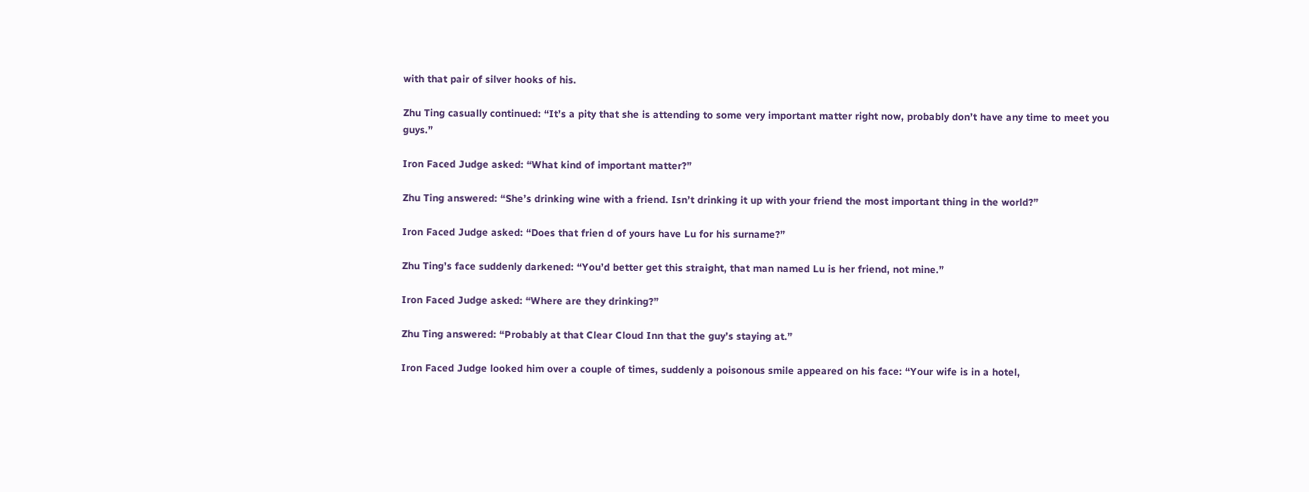with that pair of silver hooks of his.

Zhu Ting casually continued: “It’s a pity that she is attending to some very important matter right now, probably don’t have any time to meet you guys.”

Iron Faced Judge asked: “What kind of important matter?”

Zhu Ting answered: “She’s drinking wine with a friend. Isn’t drinking it up with your friend the most important thing in the world?”

Iron Faced Judge asked: “Does that frien d of yours have Lu for his surname?”

Zhu Ting’s face suddenly darkened: “You’d better get this straight, that man named Lu is her friend, not mine.”

Iron Faced Judge asked: “Where are they drinking?”

Zhu Ting answered: “Probably at that Clear Cloud Inn that the guy’s staying at.”

Iron Faced Judge looked him over a couple of times, suddenly a poisonous smile appeared on his face: “Your wife is in a hotel,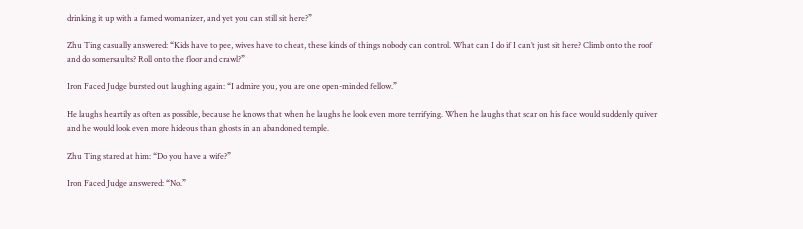drinking it up with a famed womanizer, and yet you can still sit here?”

Zhu Ting casually answered: “Kids have to pee, wives have to cheat, these kinds of things nobody can control. What can I do if I can’t just sit here? Climb onto the roof and do somersaults? Roll onto the floor and crawl?”

Iron Faced Judge bursted out laughing again: “I admire you, you are one open-minded fellow.”

He laughs heartily as often as possible, because he knows that when he laughs he look even more terrifying. When he laughs that scar on his face would suddenly quiver and he would look even more hideous than ghosts in an abandoned temple.

Zhu Ting stared at him: “Do you have a wife?”

Iron Faced Judge answered: “No.”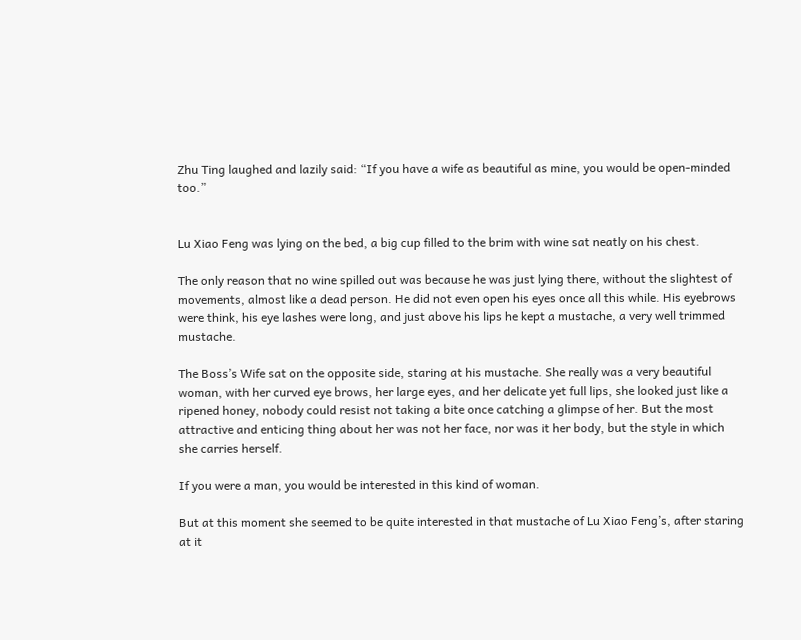Zhu Ting laughed and lazily said: “If you have a wife as beautiful as mine, you would be open-minded too.”


Lu Xiao Feng was lying on the bed, a big cup filled to the brim with wine sat neatly on his chest.

The only reason that no wine spilled out was because he was just lying there, without the slightest of movements, almost like a dead person. He did not even open his eyes once all this while. His eyebrows were think, his eye lashes were long, and just above his lips he kept a mustache, a very well trimmed mustache.

The Boss’s Wife sat on the opposite side, staring at his mustache. She really was a very beautiful woman, with her curved eye brows, her large eyes, and her delicate yet full lips, she looked just like a ripened honey, nobody could resist not taking a bite once catching a glimpse of her. But the most attractive and enticing thing about her was not her face, nor was it her body, but the style in which she carries herself.

If you were a man, you would be interested in this kind of woman.

But at this moment she seemed to be quite interested in that mustache of Lu Xiao Feng’s, after staring at it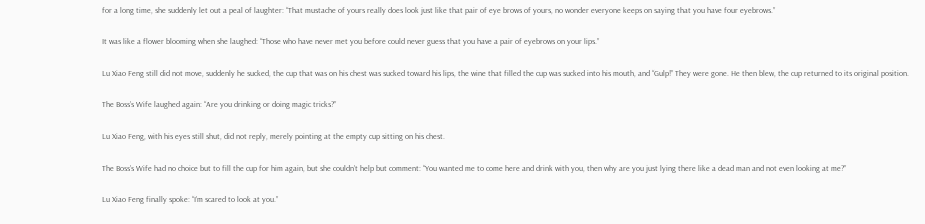for a long time, she suddenly let out a peal of laughter: “That mustache of yours really does look just like that pair of eye brows of yours, no wonder everyone keeps on saying that you have four eyebrows.”

It was like a flower blooming when she laughed: “Those who have never met you before could never guess that you have a pair of eyebrows on your lips.”

Lu Xiao Feng still did not move, suddenly he sucked, the cup that was on his chest was sucked toward his lips, the wine that filled the cup was sucked into his mouth, and “Gulp!” They were gone. He then blew, the cup returned to its original position.

The Boss’s Wife laughed again: “Are you drinking or doing magic tricks?”

Lu Xiao Feng, with his eyes still shut, did not reply, merely pointing at the empty cup sitting on his chest.

The Boss’s Wife had no choice but to fill the cup for him again, but she couldn’t help but comment: “You wanted me to come here and drink with you, then why are you just lying there like a dead man and not even looking at me?”

Lu Xiao Feng finally spoke: “I’m scared to look at you.”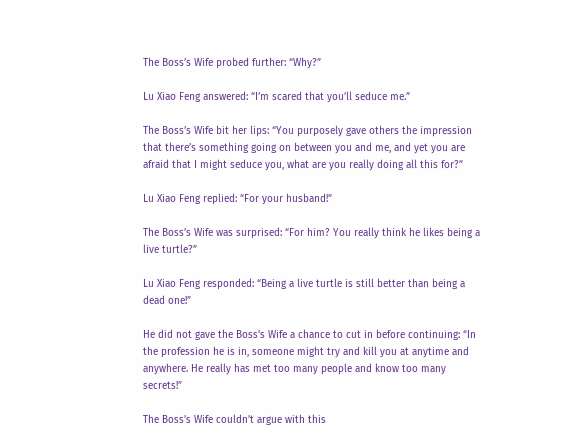The Boss’s Wife probed further: “Why?”

Lu Xiao Feng answered: “I’m scared that you’ll seduce me.”

The Boss’s Wife bit her lips: “You purposely gave others the impression that there’s something going on between you and me, and yet you are afraid that I might seduce you, what are you really doing all this for?”

Lu Xiao Feng replied: “For your husband!”

The Boss’s Wife was surprised: “For him? You really think he likes being a live turtle?”

Lu Xiao Feng responded: “Being a live turtle is still better than being a dead one!”

He did not gave the Boss’s Wife a chance to cut in before continuing: “In the profession he is in, someone might try and kill you at anytime and anywhere. He really has met too many people and know too many secrets!”

The Boss’s Wife couldn’t argue with this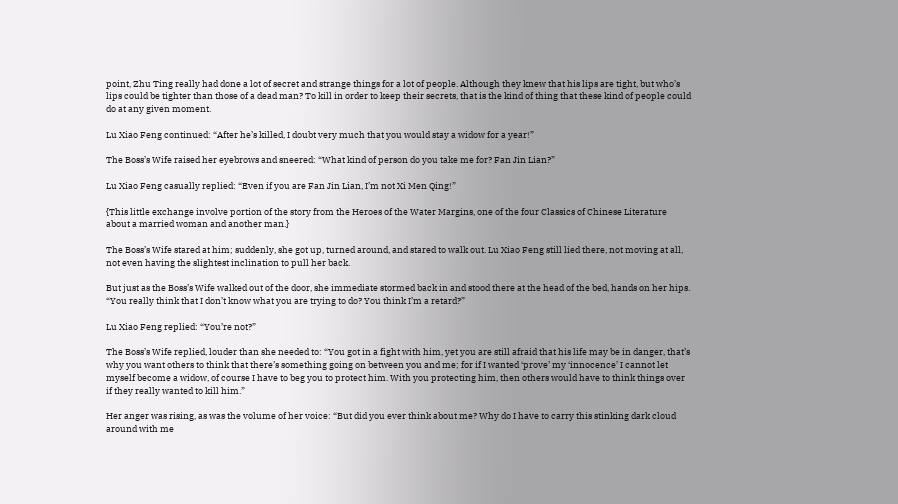point, Zhu Ting really had done a lot of secret and strange things for a lot of people. Although they knew that his lips are tight, but who’s lips could be tighter than those of a dead man? To kill in order to keep their secrets, that is the kind of thing that these kind of people could do at any given moment.

Lu Xiao Feng continued: “After he’s killed, I doubt very much that you would stay a widow for a year!”

The Boss’s Wife raised her eyebrows and sneered: “What kind of person do you take me for? Fan Jin Lian?”

Lu Xiao Feng casually replied: “Even if you are Fan Jin Lian, I’m not Xi Men Qing!”

{This little exchange involve portion of the story from the Heroes of the Water Margins, one of the four Classics of Chinese Literature about a married woman and another man.}

The Boss’s Wife stared at him; suddenly, she got up, turned around, and stared to walk out. Lu Xiao Feng still lied there, not moving at all, not even having the slightest inclination to pull her back.

But just as the Boss’s Wife walked out of the door, she immediate stormed back in and stood there at the head of the bed, hands on her hips. “You really think that I don’t know what you are trying to do? You think I’m a retard?”

Lu Xiao Feng replied: “You’re not?”

The Boss’s Wife replied, louder than she needed to: “You got in a fight with him, yet you are still afraid that his life may be in danger, that’s why you want others to think that there’s something going on between you and me; for if I wanted ‘prove’ my ‘innocence’ I cannot let myself become a widow, of course I have to beg you to protect him. With you protecting him, then others would have to think things over if they really wanted to kill him.”

Her anger was rising, as was the volume of her voice: “But did you ever think about me? Why do I have to carry this stinking dark cloud around with me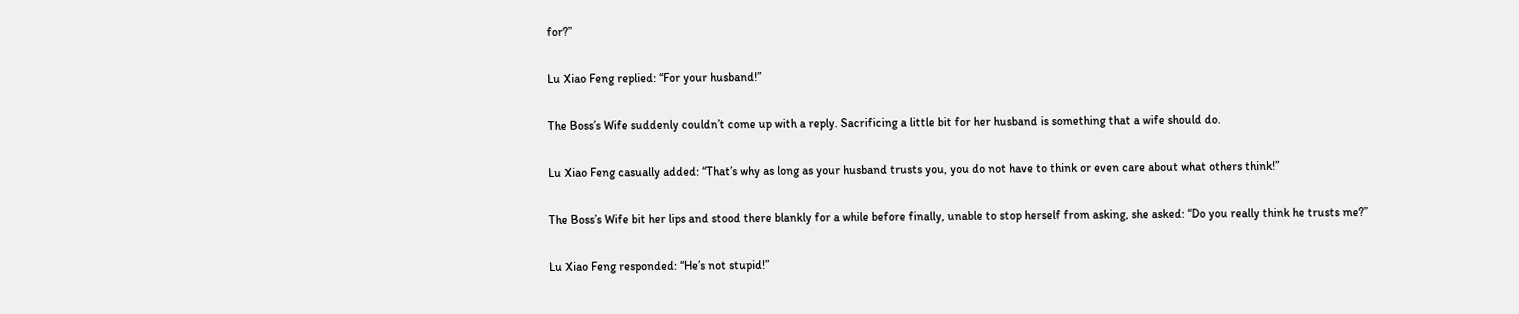for?”

Lu Xiao Feng replied: “For your husband!”

The Boss’s Wife suddenly couldn’t come up with a reply. Sacrificing a little bit for her husband is something that a wife should do.

Lu Xiao Feng casually added: “That’s why as long as your husband trusts you, you do not have to think or even care about what others think!”

The Boss’s Wife bit her lips and stood there blankly for a while before finally, unable to stop herself from asking, she asked: “Do you really think he trusts me?”

Lu Xiao Feng responded: “He’s not stupid!”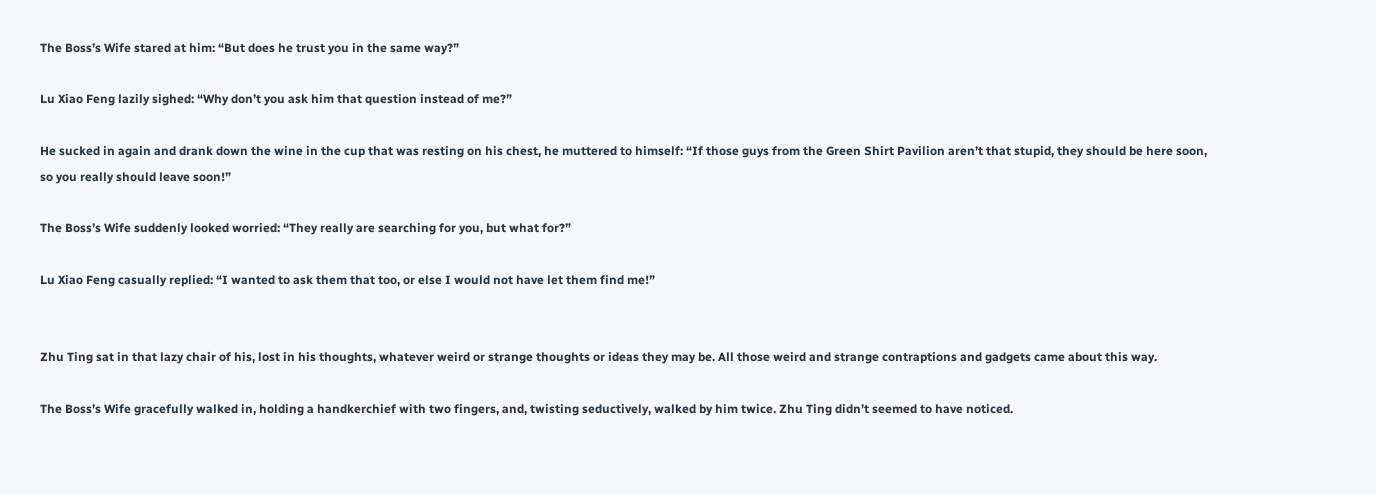The Boss’s Wife stared at him: “But does he trust you in the same way?”

Lu Xiao Feng lazily sighed: “Why don’t you ask him that question instead of me?”

He sucked in again and drank down the wine in the cup that was resting on his chest, he muttered to himself: “If those guys from the Green Shirt Pavilion aren’t that stupid, they should be here soon, so you really should leave soon!”

The Boss’s Wife suddenly looked worried: “They really are searching for you, but what for?”

Lu Xiao Feng casually replied: “I wanted to ask them that too, or else I would not have let them find me!”


Zhu Ting sat in that lazy chair of his, lost in his thoughts, whatever weird or strange thoughts or ideas they may be. All those weird and strange contraptions and gadgets came about this way.

The Boss’s Wife gracefully walked in, holding a handkerchief with two fingers, and, twisting seductively, walked by him twice. Zhu Ting didn’t seemed to have noticed.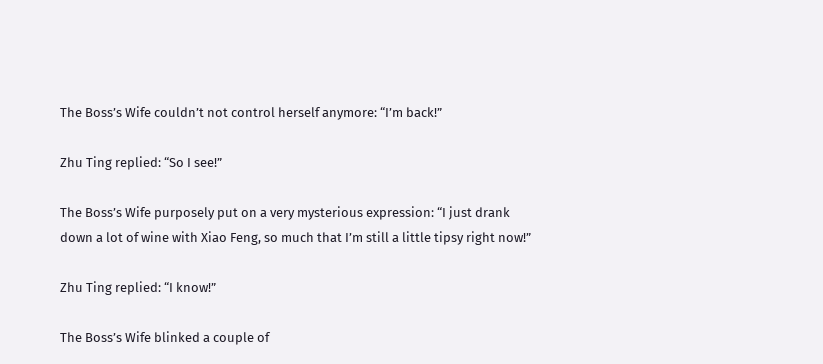The Boss’s Wife couldn’t not control herself anymore: “I’m back!”

Zhu Ting replied: “So I see!”

The Boss’s Wife purposely put on a very mysterious expression: “I just drank down a lot of wine with Xiao Feng, so much that I’m still a little tipsy right now!”

Zhu Ting replied: “I know!”

The Boss’s Wife blinked a couple of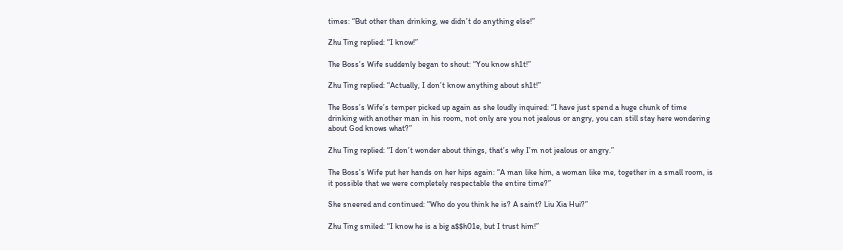times: “But other than drinking, we didn’t do anything else!”

Zhu Ting replied: “I know!”

The Boss’s Wife suddenly began to shout: “You know sh1t!”

Zhu Ting replied: “Actually, I don’t know anything about sh1t!”

The Boss’s Wife’s temper picked up again as she loudly inquired: “I have just spend a huge chunk of time drinking with another man in his room, not only are you not jealous or angry, you can still stay here wondering about God knows what?”

Zhu Ting replied: “I don’t wonder about things, that’s why I’m not jealous or angry.”

The Boss’s Wife put her hands on her hips again: “A man like him, a woman like me, together in a small room, is it possible that we were completely respectable the entire time?”

She sneered and continued: “Who do you think he is? A saint? Liu Xia Hui?”

Zhu Ting smiled: “I know he is a big a$$h01e, but I trust him!”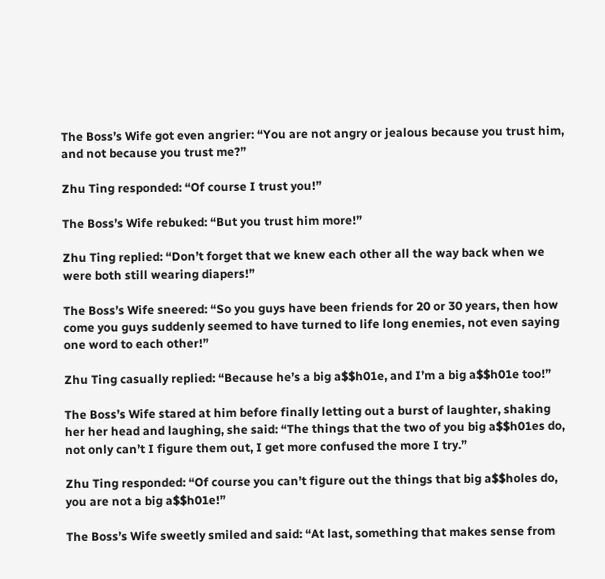The Boss’s Wife got even angrier: “You are not angry or jealous because you trust him, and not because you trust me?”

Zhu Ting responded: “Of course I trust you!”

The Boss’s Wife rebuked: “But you trust him more!”

Zhu Ting replied: “Don’t forget that we knew each other all the way back when we were both still wearing diapers!”

The Boss’s Wife sneered: “So you guys have been friends for 20 or 30 years, then how come you guys suddenly seemed to have turned to life long enemies, not even saying one word to each other!”

Zhu Ting casually replied: “Because he’s a big a$$h01e, and I’m a big a$$h01e too!”

The Boss’s Wife stared at him before finally letting out a burst of laughter, shaking her her head and laughing, she said: “The things that the two of you big a$$h01es do, not only can’t I figure them out, I get more confused the more I try.”

Zhu Ting responded: “Of course you can’t figure out the things that big a$$holes do, you are not a big a$$h01e!”

The Boss’s Wife sweetly smiled and said: “At last, something that makes sense from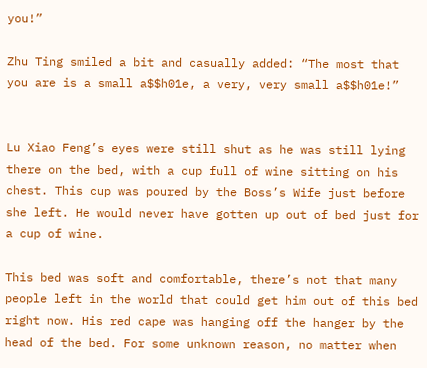you!”

Zhu Ting smiled a bit and casually added: “The most that you are is a small a$$h01e, a very, very small a$$h01e!”


Lu Xiao Feng’s eyes were still shut as he was still lying there on the bed, with a cup full of wine sitting on his chest. This cup was poured by the Boss’s Wife just before she left. He would never have gotten up out of bed just for a cup of wine.

This bed was soft and comfortable, there’s not that many people left in the world that could get him out of this bed right now. His red cape was hanging off the hanger by the head of the bed. For some unknown reason, no matter when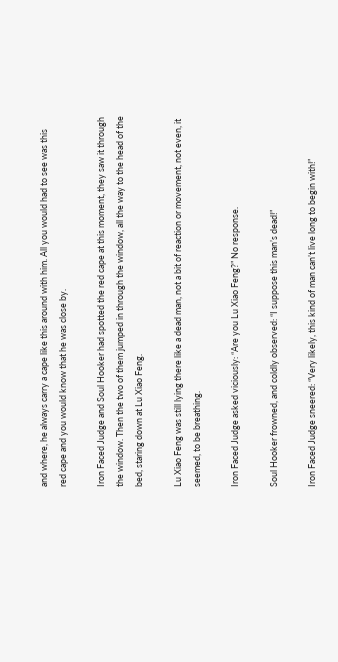and where, he always carry a cape like this around with him. All you would had to see was this red cape and you would know that he was close by.

Iron Faced Judge and Soul Hooker had spotted the red cape at this moment, they saw it through the window. Then the two of them jumped in through the window, all the way to the head of the bed, staring down at Lu Xiao Feng.

Lu Xiao Feng was still lying there like a dead man, not a bit of reaction or movement, not even, it seemed, to be breathing.

Iron Faced Judge asked viciously: “Are you Lu Xiao Feng?” No response.

Soul Hooker frowned, and coldly observed: “I suppose this man’s dead!”

Iron Faced Judge sneered: “Very likely, this kind of man can’t live long to begin with!”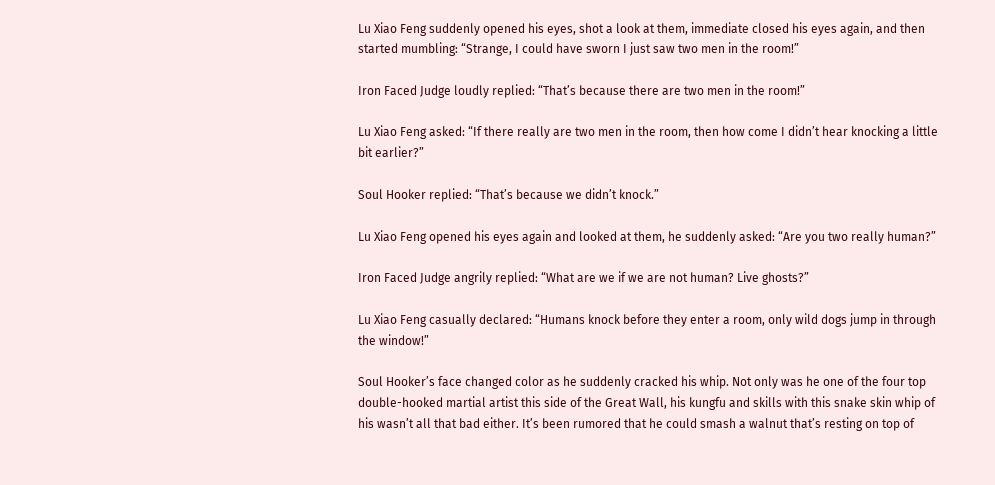Lu Xiao Feng suddenly opened his eyes, shot a look at them, immediate closed his eyes again, and then started mumbling: “Strange, I could have sworn I just saw two men in the room!”

Iron Faced Judge loudly replied: “That’s because there are two men in the room!”

Lu Xiao Feng asked: “If there really are two men in the room, then how come I didn’t hear knocking a little bit earlier?”

Soul Hooker replied: “That’s because we didn’t knock.”

Lu Xiao Feng opened his eyes again and looked at them, he suddenly asked: “Are you two really human?”

Iron Faced Judge angrily replied: “What are we if we are not human? Live ghosts?”

Lu Xiao Feng casually declared: “Humans knock before they enter a room, only wild dogs jump in through the window!”

Soul Hooker’s face changed color as he suddenly cracked his whip. Not only was he one of the four top double-hooked martial artist this side of the Great Wall, his kungfu and skills with this snake skin whip of his wasn’t all that bad either. It’s been rumored that he could smash a walnut that’s resting on top of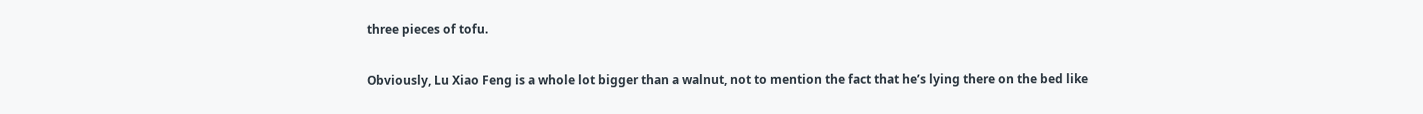three pieces of tofu.

Obviously, Lu Xiao Feng is a whole lot bigger than a walnut, not to mention the fact that he’s lying there on the bed like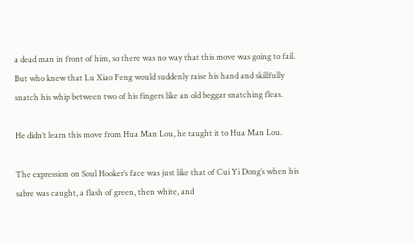a dead man in front of him, so there was no way that this move was going to fail. But who knew that Lu Xiao Feng would suddenly raise his hand and skillfully snatch his whip between two of his fingers like an old beggar snatching fleas.

He didn’t learn this move from Hua Man Lou, he taught it to Hua Man Lou.

The expression on Soul Hooker’s face was just like that of Cui Yi Dong’s when his sabre was caught, a flash of green, then white, and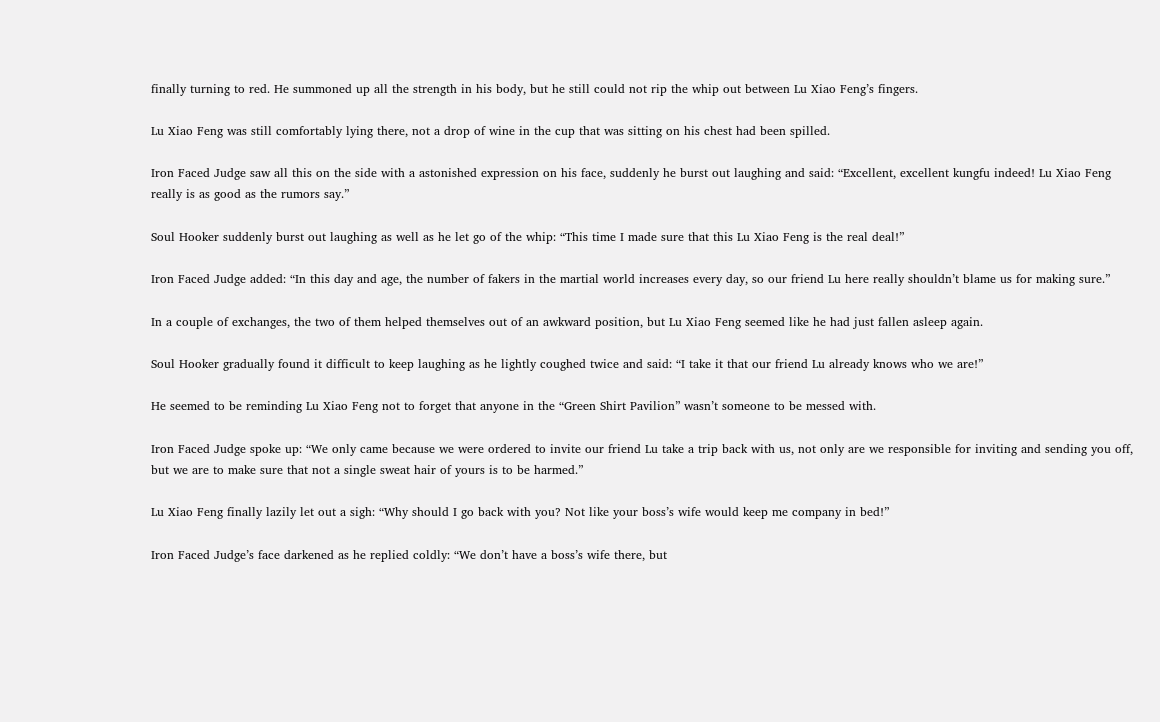finally turning to red. He summoned up all the strength in his body, but he still could not rip the whip out between Lu Xiao Feng’s fingers.

Lu Xiao Feng was still comfortably lying there, not a drop of wine in the cup that was sitting on his chest had been spilled.

Iron Faced Judge saw all this on the side with a astonished expression on his face, suddenly he burst out laughing and said: “Excellent, excellent kungfu indeed! Lu Xiao Feng really is as good as the rumors say.”

Soul Hooker suddenly burst out laughing as well as he let go of the whip: “This time I made sure that this Lu Xiao Feng is the real deal!”

Iron Faced Judge added: “In this day and age, the number of fakers in the martial world increases every day, so our friend Lu here really shouldn’t blame us for making sure.”

In a couple of exchanges, the two of them helped themselves out of an awkward position, but Lu Xiao Feng seemed like he had just fallen asleep again.

Soul Hooker gradually found it difficult to keep laughing as he lightly coughed twice and said: “I take it that our friend Lu already knows who we are!”

He seemed to be reminding Lu Xiao Feng not to forget that anyone in the “Green Shirt Pavilion” wasn’t someone to be messed with.

Iron Faced Judge spoke up: “We only came because we were ordered to invite our friend Lu take a trip back with us, not only are we responsible for inviting and sending you off, but we are to make sure that not a single sweat hair of yours is to be harmed.”

Lu Xiao Feng finally lazily let out a sigh: “Why should I go back with you? Not like your boss’s wife would keep me company in bed!”

Iron Faced Judge’s face darkened as he replied coldly: “We don’t have a boss’s wife there, but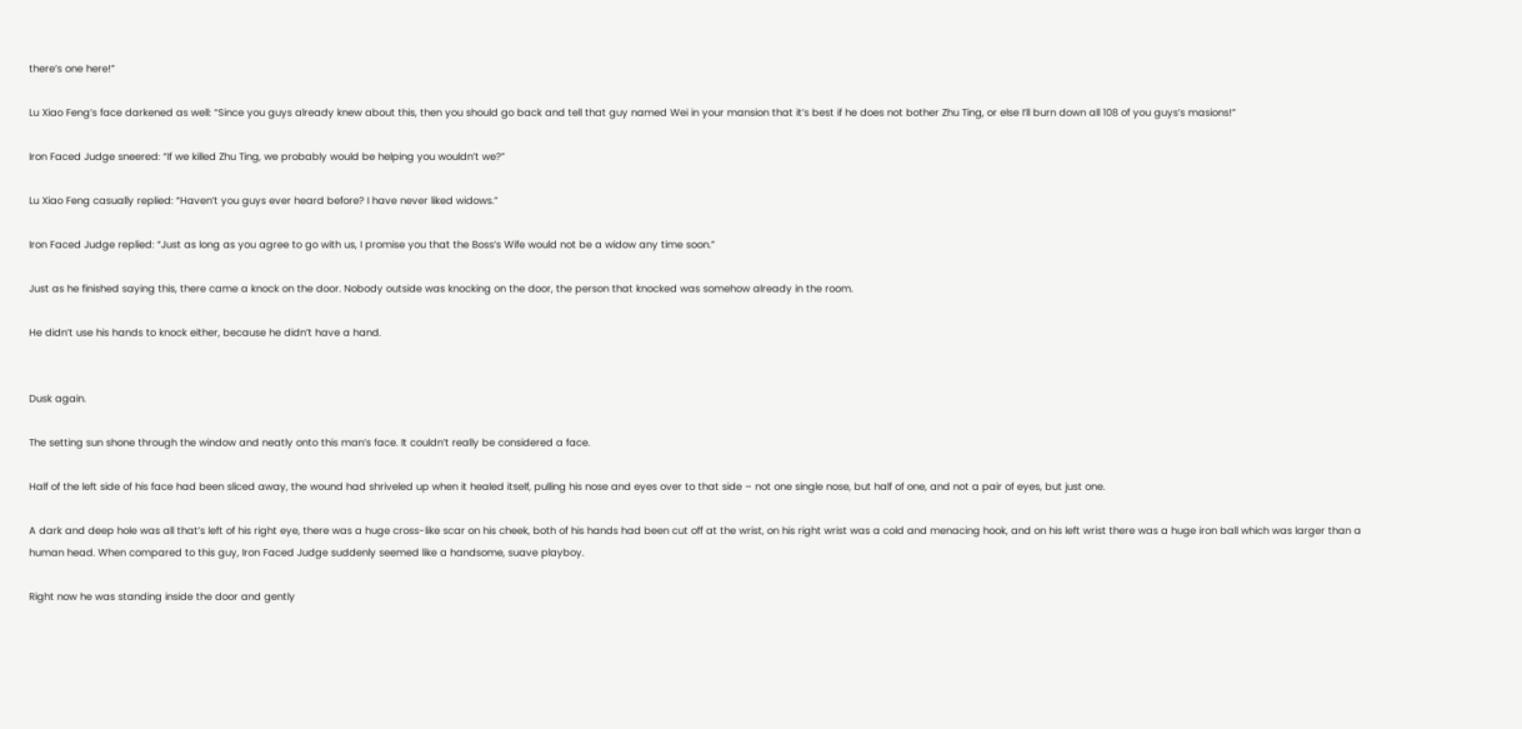there’s one here!”

Lu Xiao Feng’s face darkened as well: “Since you guys already knew about this, then you should go back and tell that guy named Wei in your mansion that it’s best if he does not bother Zhu Ting, or else I’ll burn down all 108 of you guys’s masions!”

Iron Faced Judge sneered: “If we killed Zhu Ting, we probably would be helping you wouldn’t we?”

Lu Xiao Feng casually replied: “Haven’t you guys ever heard before? I have never liked widows.”

Iron Faced Judge replied: “Just as long as you agree to go with us, I promise you that the Boss’s Wife would not be a widow any time soon.”

Just as he finished saying this, there came a knock on the door. Nobody outside was knocking on the door, the person that knocked was somehow already in the room.

He didn’t use his hands to knock either, because he didn’t have a hand.


Dusk again.

The setting sun shone through the window and neatly onto this man’s face. It couldn’t really be considered a face.

Half of the left side of his face had been sliced away, the wound had shriveled up when it healed itself, pulling his nose and eyes over to that side – not one single nose, but half of one, and not a pair of eyes, but just one.

A dark and deep hole was all that’s left of his right eye, there was a huge cross-like scar on his cheek, both of his hands had been cut off at the wrist, on his right wrist was a cold and menacing hook, and on his left wrist there was a huge iron ball which was larger than a human head. When compared to this guy, Iron Faced Judge suddenly seemed like a handsome, suave playboy.

Right now he was standing inside the door and gently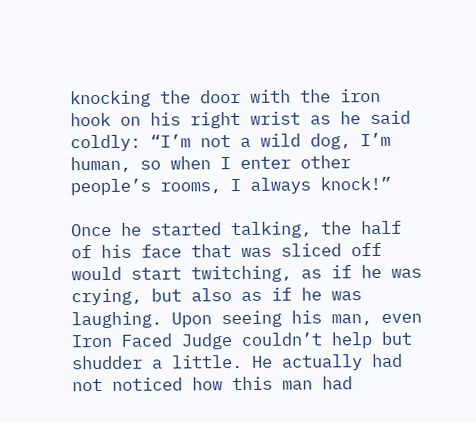knocking the door with the iron hook on his right wrist as he said coldly: “I’m not a wild dog, I’m human, so when I enter other people’s rooms, I always knock!”

Once he started talking, the half of his face that was sliced off would start twitching, as if he was crying, but also as if he was laughing. Upon seeing his man, even Iron Faced Judge couldn’t help but shudder a little. He actually had not noticed how this man had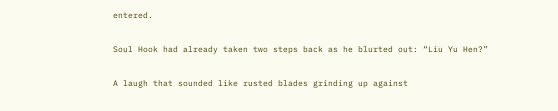entered.

Soul Hook had already taken two steps back as he blurted out: “Liu Yu Hen?”

A laugh that sounded like rusted blades grinding up against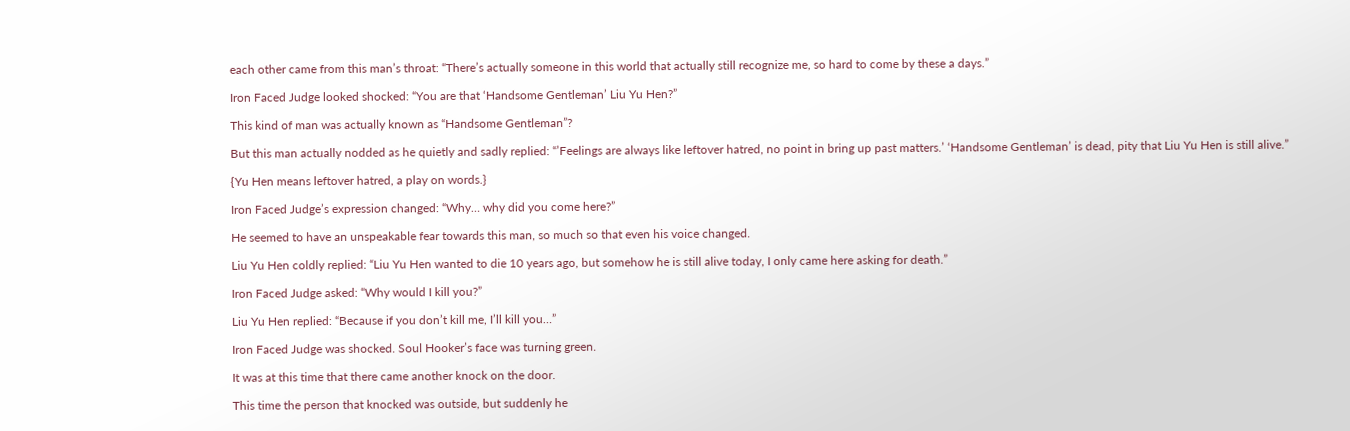each other came from this man’s throat: “There’s actually someone in this world that actually still recognize me, so hard to come by these a days.”

Iron Faced Judge looked shocked: “You are that ‘Handsome Gentleman’ Liu Yu Hen?”

This kind of man was actually known as “Handsome Gentleman”?

But this man actually nodded as he quietly and sadly replied: “’Feelings are always like leftover hatred, no point in bring up past matters.’ ‘Handsome Gentleman’ is dead, pity that Liu Yu Hen is still alive.”

{Yu Hen means leftover hatred, a play on words.}

Iron Faced Judge’s expression changed: “Why… why did you come here?”

He seemed to have an unspeakable fear towards this man, so much so that even his voice changed.

Liu Yu Hen coldly replied: “Liu Yu Hen wanted to die 10 years ago, but somehow he is still alive today, I only came here asking for death.”

Iron Faced Judge asked: “Why would I kill you?”

Liu Yu Hen replied: “Because if you don’t kill me, I’ll kill you…”

Iron Faced Judge was shocked. Soul Hooker’s face was turning green.

It was at this time that there came another knock on the door.

This time the person that knocked was outside, but suddenly he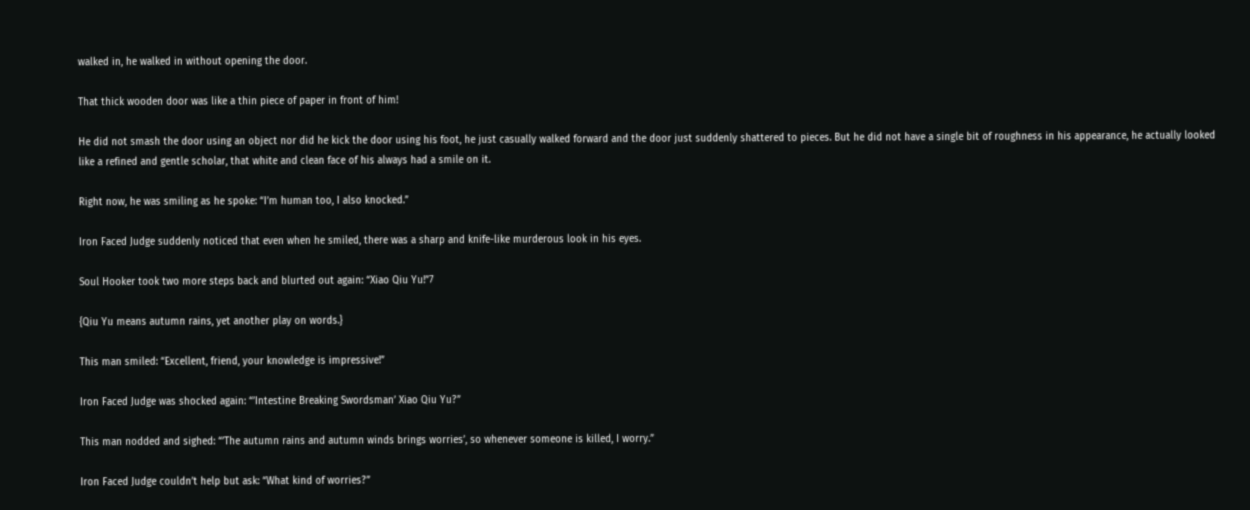walked in, he walked in without opening the door.

That thick wooden door was like a thin piece of paper in front of him!

He did not smash the door using an object nor did he kick the door using his foot, he just casually walked forward and the door just suddenly shattered to pieces. But he did not have a single bit of roughness in his appearance, he actually looked like a refined and gentle scholar, that white and clean face of his always had a smile on it.

Right now, he was smiling as he spoke: “I’m human too, I also knocked.”

Iron Faced Judge suddenly noticed that even when he smiled, there was a sharp and knife-like murderous look in his eyes.

Soul Hooker took two more steps back and blurted out again: “Xiao Qiu Yu!”7

{Qiu Yu means autumn rains, yet another play on words.}

This man smiled: “Excellent, friend, your knowledge is impressive!”

Iron Faced Judge was shocked again: “’Intestine Breaking Swordsman’ Xiao Qiu Yu?”

This man nodded and sighed: “’The autumn rains and autumn winds brings worries’, so whenever someone is killed, I worry.”

Iron Faced Judge couldn’t help but ask: “What kind of worries?”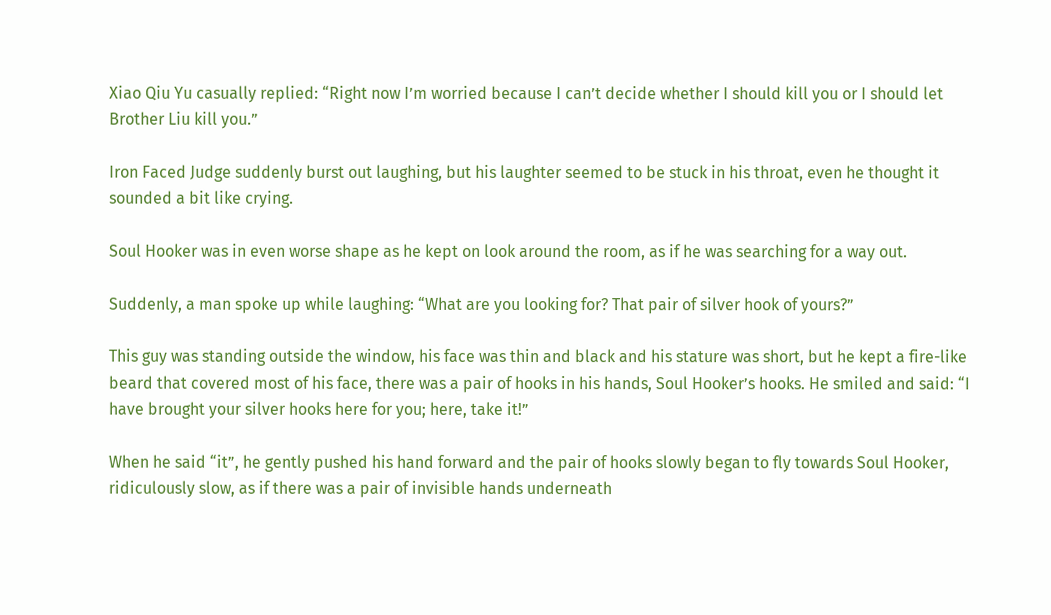Xiao Qiu Yu casually replied: “Right now I’m worried because I can’t decide whether I should kill you or I should let Brother Liu kill you.”

Iron Faced Judge suddenly burst out laughing, but his laughter seemed to be stuck in his throat, even he thought it sounded a bit like crying.

Soul Hooker was in even worse shape as he kept on look around the room, as if he was searching for a way out.

Suddenly, a man spoke up while laughing: “What are you looking for? That pair of silver hook of yours?”

This guy was standing outside the window, his face was thin and black and his stature was short, but he kept a fire-like beard that covered most of his face, there was a pair of hooks in his hands, Soul Hooker’s hooks. He smiled and said: “I have brought your silver hooks here for you; here, take it!”

When he said “it”, he gently pushed his hand forward and the pair of hooks slowly began to fly towards Soul Hooker, ridiculously slow, as if there was a pair of invisible hands underneath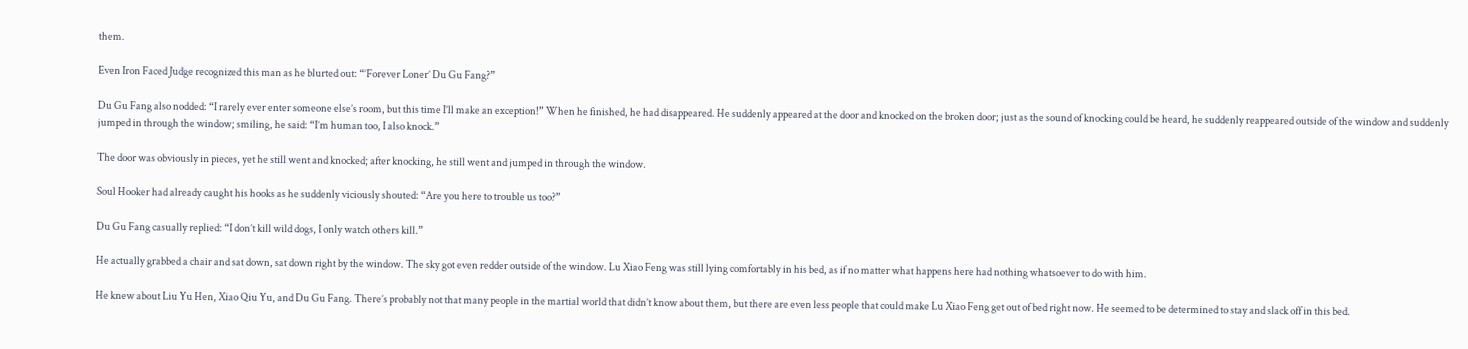them.

Even Iron Faced Judge recognized this man as he blurted out: “’Forever Loner’ Du Gu Fang?”

Du Gu Fang also nodded: “I rarely ever enter someone else’s room, but this time I’ll make an exception!” When he finished, he had disappeared. He suddenly appeared at the door and knocked on the broken door; just as the sound of knocking could be heard, he suddenly reappeared outside of the window and suddenly jumped in through the window; smiling, he said: “I’m human too, I also knock.”

The door was obviously in pieces, yet he still went and knocked; after knocking, he still went and jumped in through the window.

Soul Hooker had already caught his hooks as he suddenly viciously shouted: “Are you here to trouble us too?”

Du Gu Fang casually replied: “I don’t kill wild dogs, I only watch others kill.”

He actually grabbed a chair and sat down, sat down right by the window. The sky got even redder outside of the window. Lu Xiao Feng was still lying comfortably in his bed, as if no matter what happens here had nothing whatsoever to do with him.

He knew about Liu Yu Hen, Xiao Qiu Yu, and Du Gu Fang. There’s probably not that many people in the martial world that didn’t know about them, but there are even less people that could make Lu Xiao Feng get out of bed right now. He seemed to be determined to stay and slack off in this bed.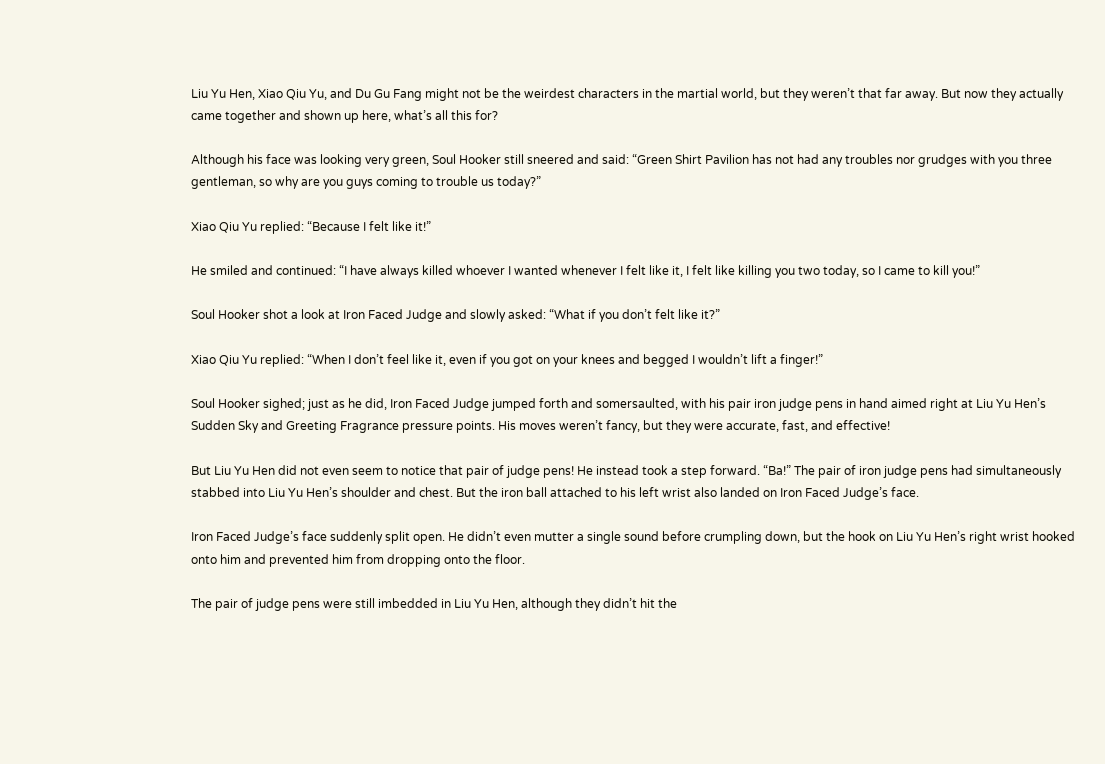Liu Yu Hen, Xiao Qiu Yu, and Du Gu Fang might not be the weirdest characters in the martial world, but they weren’t that far away. But now they actually came together and shown up here, what’s all this for?

Although his face was looking very green, Soul Hooker still sneered and said: “Green Shirt Pavilion has not had any troubles nor grudges with you three gentleman, so why are you guys coming to trouble us today?”

Xiao Qiu Yu replied: “Because I felt like it!”

He smiled and continued: “I have always killed whoever I wanted whenever I felt like it, I felt like killing you two today, so I came to kill you!”

Soul Hooker shot a look at Iron Faced Judge and slowly asked: “What if you don’t felt like it?”

Xiao Qiu Yu replied: “When I don’t feel like it, even if you got on your knees and begged I wouldn’t lift a finger!”

Soul Hooker sighed; just as he did, Iron Faced Judge jumped forth and somersaulted, with his pair iron judge pens in hand aimed right at Liu Yu Hen’s Sudden Sky and Greeting Fragrance pressure points. His moves weren’t fancy, but they were accurate, fast, and effective!

But Liu Yu Hen did not even seem to notice that pair of judge pens! He instead took a step forward. “Ba!” The pair of iron judge pens had simultaneously stabbed into Liu Yu Hen’s shoulder and chest. But the iron ball attached to his left wrist also landed on Iron Faced Judge’s face.

Iron Faced Judge’s face suddenly split open. He didn’t even mutter a single sound before crumpling down, but the hook on Liu Yu Hen’s right wrist hooked onto him and prevented him from dropping onto the floor.

The pair of judge pens were still imbedded in Liu Yu Hen, although they didn’t hit the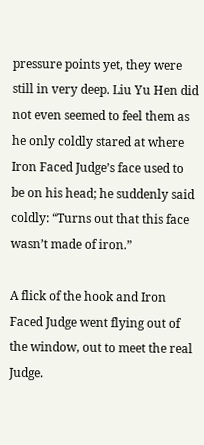pressure points yet, they were still in very deep. Liu Yu Hen did not even seemed to feel them as he only coldly stared at where Iron Faced Judge’s face used to be on his head; he suddenly said coldly: “Turns out that this face wasn’t made of iron.”

A flick of the hook and Iron Faced Judge went flying out of the window, out to meet the real Judge.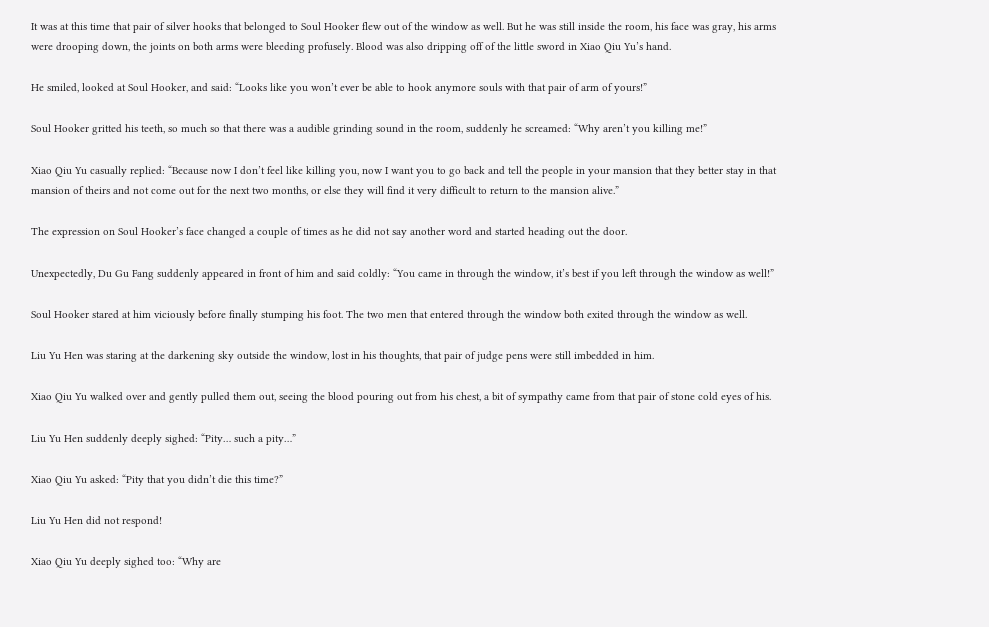It was at this time that pair of silver hooks that belonged to Soul Hooker flew out of the window as well. But he was still inside the room, his face was gray, his arms were drooping down, the joints on both arms were bleeding profusely. Blood was also dripping off of the little sword in Xiao Qiu Yu’s hand.

He smiled, looked at Soul Hooker, and said: “Looks like you won’t ever be able to hook anymore souls with that pair of arm of yours!”

Soul Hooker gritted his teeth, so much so that there was a audible grinding sound in the room, suddenly he screamed: “Why aren’t you killing me!”

Xiao Qiu Yu casually replied: “Because now I don’t feel like killing you, now I want you to go back and tell the people in your mansion that they better stay in that mansion of theirs and not come out for the next two months, or else they will find it very difficult to return to the mansion alive.”

The expression on Soul Hooker’s face changed a couple of times as he did not say another word and started heading out the door.

Unexpectedly, Du Gu Fang suddenly appeared in front of him and said coldly: “You came in through the window, it’s best if you left through the window as well!”

Soul Hooker stared at him viciously before finally stumping his foot. The two men that entered through the window both exited through the window as well.

Liu Yu Hen was staring at the darkening sky outside the window, lost in his thoughts, that pair of judge pens were still imbedded in him.

Xiao Qiu Yu walked over and gently pulled them out, seeing the blood pouring out from his chest, a bit of sympathy came from that pair of stone cold eyes of his.

Liu Yu Hen suddenly deeply sighed: “Pity… such a pity…”

Xiao Qiu Yu asked: “Pity that you didn’t die this time?”

Liu Yu Hen did not respond!

Xiao Qiu Yu deeply sighed too: “Why are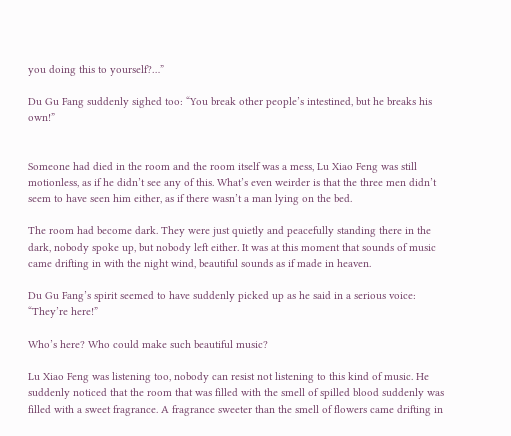you doing this to yourself?…”

Du Gu Fang suddenly sighed too: “You break other people’s intestined, but he breaks his own!”


Someone had died in the room and the room itself was a mess, Lu Xiao Feng was still motionless, as if he didn’t see any of this. What’s even weirder is that the three men didn’t seem to have seen him either, as if there wasn’t a man lying on the bed.

The room had become dark. They were just quietly and peacefully standing there in the dark, nobody spoke up, but nobody left either. It was at this moment that sounds of music came drifting in with the night wind, beautiful sounds as if made in heaven.

Du Gu Fang’s spirit seemed to have suddenly picked up as he said in a serious voice: “They’re here!”

Who’s here? Who could make such beautiful music?

Lu Xiao Feng was listening too, nobody can resist not listening to this kind of music. He suddenly noticed that the room that was filled with the smell of spilled blood suddenly was filled with a sweet fragrance. A fragrance sweeter than the smell of flowers came drifting in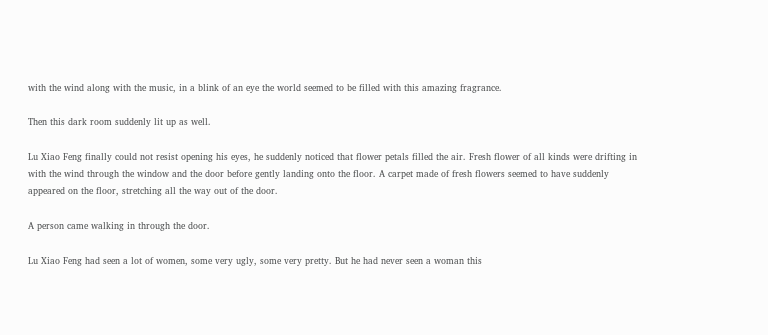with the wind along with the music, in a blink of an eye the world seemed to be filled with this amazing fragrance.

Then this dark room suddenly lit up as well.

Lu Xiao Feng finally could not resist opening his eyes, he suddenly noticed that flower petals filled the air. Fresh flower of all kinds were drifting in with the wind through the window and the door before gently landing onto the floor. A carpet made of fresh flowers seemed to have suddenly appeared on the floor, stretching all the way out of the door.

A person came walking in through the door.

Lu Xiao Feng had seen a lot of women, some very ugly, some very pretty. But he had never seen a woman this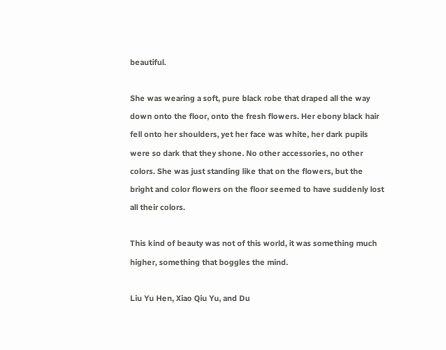beautiful.

She was wearing a soft, pure black robe that draped all the way down onto the floor, onto the fresh flowers. Her ebony black hair fell onto her shoulders, yet her face was white, her dark pupils were so dark that they shone. No other accessories, no other colors. She was just standing like that on the flowers, but the bright and color flowers on the floor seemed to have suddenly lost all their colors.

This kind of beauty was not of this world, it was something much higher, something that boggles the mind.

Liu Yu Hen, Xiao Qiu Yu, and Du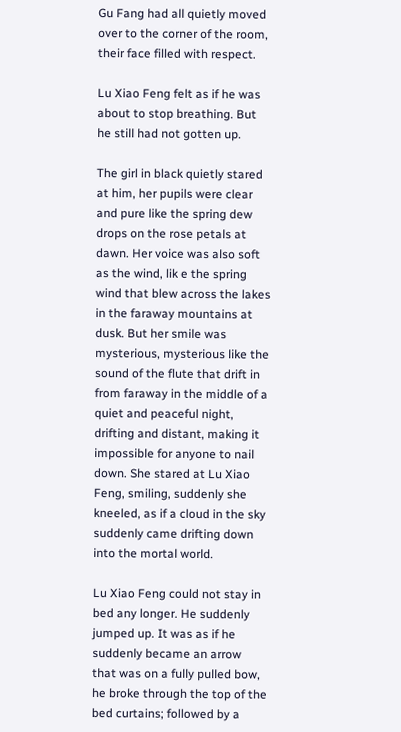Gu Fang had all quietly moved over to the corner of the room, their face filled with respect.

Lu Xiao Feng felt as if he was about to stop breathing. But he still had not gotten up.

The girl in black quietly stared at him, her pupils were clear and pure like the spring dew drops on the rose petals at dawn. Her voice was also soft as the wind, lik e the spring wind that blew across the lakes in the faraway mountains at dusk. But her smile was mysterious, mysterious like the sound of the flute that drift in from faraway in the middle of a quiet and peaceful night, drifting and distant, making it impossible for anyone to nail down. She stared at Lu Xiao Feng, smiling, suddenly she kneeled, as if a cloud in the sky suddenly came drifting down into the mortal world.

Lu Xiao Feng could not stay in bed any longer. He suddenly jumped up. It was as if he suddenly became an arrow that was on a fully pulled bow, he broke through the top of the bed curtains; followed by a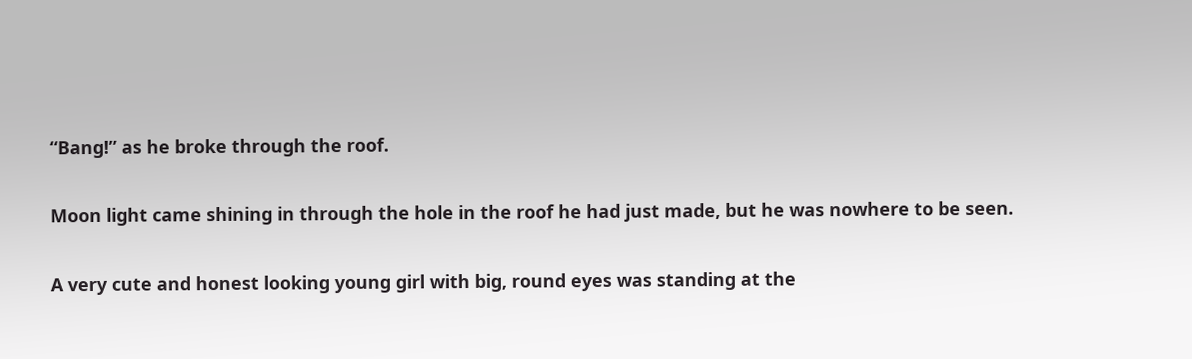“Bang!” as he broke through the roof.

Moon light came shining in through the hole in the roof he had just made, but he was nowhere to be seen.

A very cute and honest looking young girl with big, round eyes was standing at the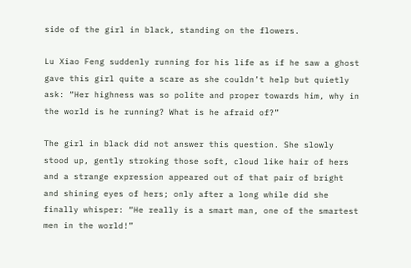side of the girl in black, standing on the flowers.

Lu Xiao Feng suddenly running for his life as if he saw a ghost gave this girl quite a scare as she couldn’t help but quietly ask: “Her highness was so polite and proper towards him, why in the world is he running? What is he afraid of?”

The girl in black did not answer this question. She slowly stood up, gently stroking those soft, cloud like hair of hers and a strange expression appeared out of that pair of bright and shining eyes of hers; only after a long while did she finally whisper: “He really is a smart man, one of the smartest men in the world!”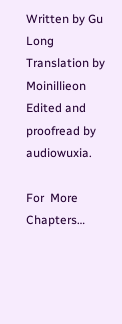Written by Gu Long
Translation by Moinillieon
Edited and proofread by audiowuxia.

For  More Chapters…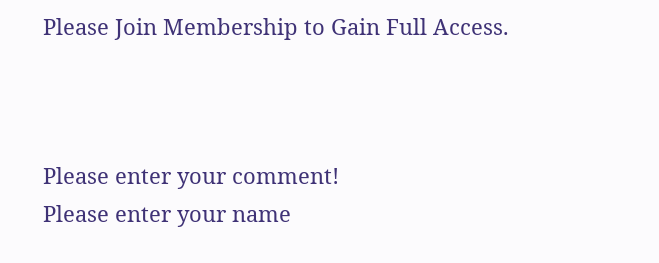Please Join Membership to Gain Full Access.



Please enter your comment!
Please enter your name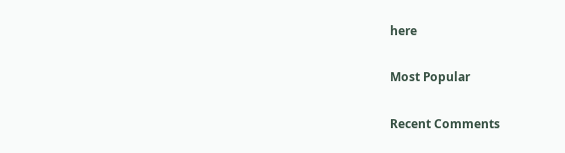here

Most Popular

Recent Comments